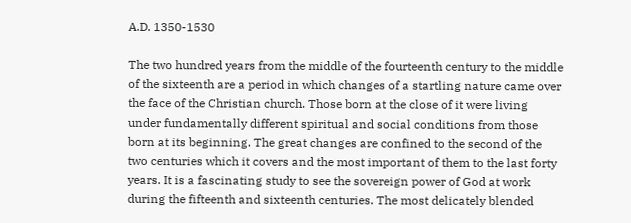A.D. 1350-1530

The two hundred years from the middle of the fourteenth century to the middle of the sixteenth are a period in which changes of a startling nature came over the face of the Christian church. Those born at the close of it were living under fundamentally different spiritual and social conditions from those born at its beginning. The great changes are confined to the second of the two centuries which it covers and the most important of them to the last forty years. It is a fascinating study to see the sovereign power of God at work during the fifteenth and sixteenth centuries. The most delicately blended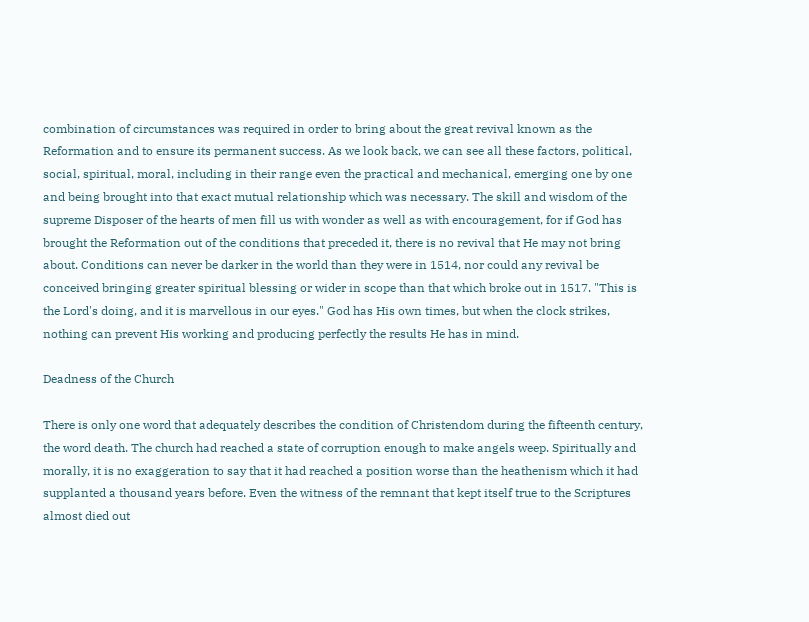combination of circumstances was required in order to bring about the great revival known as the Reformation and to ensure its permanent success. As we look back, we can see all these factors, political, social, spiritual, moral, including in their range even the practical and mechanical, emerging one by one and being brought into that exact mutual relationship which was necessary. The skill and wisdom of the supreme Disposer of the hearts of men fill us with wonder as well as with encouragement, for if God has brought the Reformation out of the conditions that preceded it, there is no revival that He may not bring about. Conditions can never be darker in the world than they were in 1514, nor could any revival be conceived bringing greater spiritual blessing or wider in scope than that which broke out in 1517. "This is the Lord's doing, and it is marvellous in our eyes." God has His own times, but when the clock strikes, nothing can prevent His working and producing perfectly the results He has in mind.

Deadness of the Church

There is only one word that adequately describes the condition of Christendom during the fifteenth century, the word death. The church had reached a state of corruption enough to make angels weep. Spiritually and morally, it is no exaggeration to say that it had reached a position worse than the heathenism which it had supplanted a thousand years before. Even the witness of the remnant that kept itself true to the Scriptures almost died out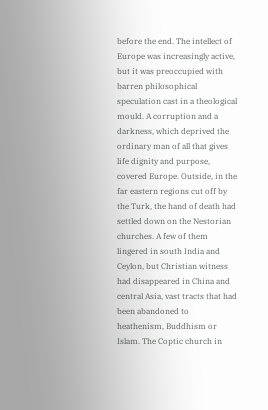before the end. The intellect of Europe was increasingly active, but it was preoccupied with barren philosophical speculation cast in a theological mould. A corruption and a darkness, which deprived the ordinary man of all that gives life dignity and purpose, covered Europe. Outside, in the far eastern regions cut off by the Turk, the hand of death had settled down on the Nestorian churches. A few of them lingered in south India and Ceylon, but Christian witness had disappeared in China and central Asia, vast tracts that had been abandoned to heathenism, Buddhism or Islam. The Coptic church in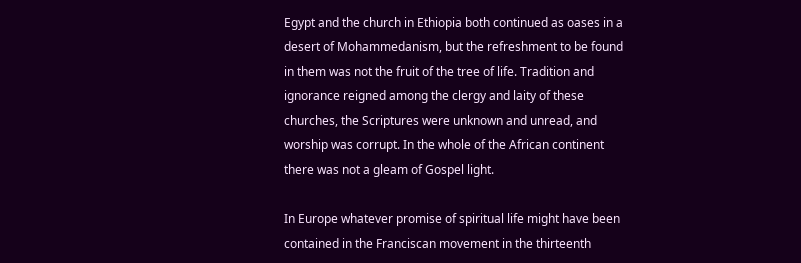Egypt and the church in Ethiopia both continued as oases in a desert of Mohammedanism, but the refreshment to be found in them was not the fruit of the tree of life. Tradition and ignorance reigned among the clergy and laity of these churches, the Scriptures were unknown and unread, and worship was corrupt. In the whole of the African continent there was not a gleam of Gospel light.

In Europe whatever promise of spiritual life might have been contained in the Franciscan movement in the thirteenth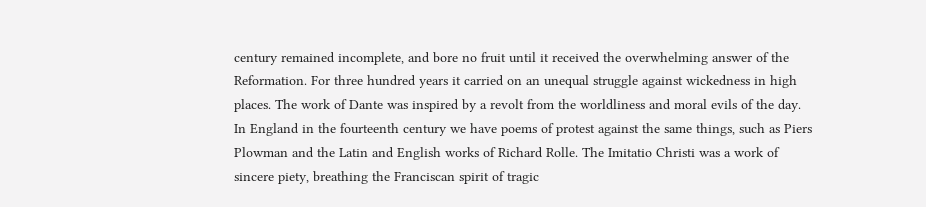century remained incomplete, and bore no fruit until it received the overwhelming answer of the Reformation. For three hundred years it carried on an unequal struggle against wickedness in high places. The work of Dante was inspired by a revolt from the worldliness and moral evils of the day. In England in the fourteenth century we have poems of protest against the same things, such as Piers Plowman and the Latin and English works of Richard Rolle. The Imitatio Christi was a work of sincere piety, breathing the Franciscan spirit of tragic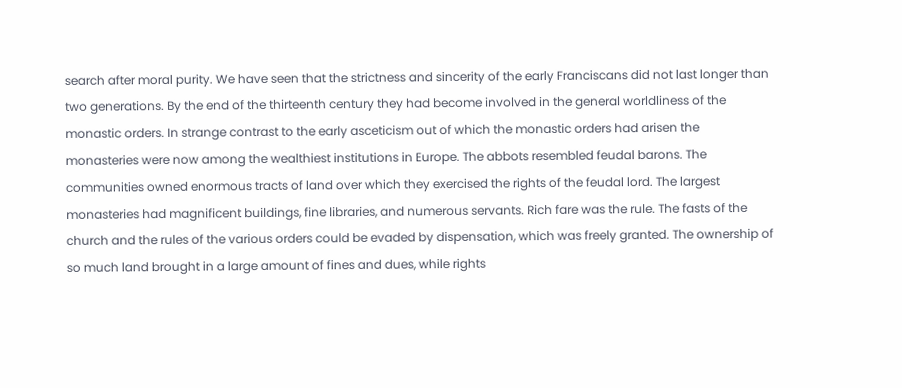search after moral purity. We have seen that the strictness and sincerity of the early Franciscans did not last longer than two generations. By the end of the thirteenth century they had become involved in the general worldliness of the monastic orders. In strange contrast to the early asceticism out of which the monastic orders had arisen the monasteries were now among the wealthiest institutions in Europe. The abbots resembled feudal barons. The communities owned enormous tracts of land over which they exercised the rights of the feudal lord. The largest monasteries had magnificent buildings, fine libraries, and numerous servants. Rich fare was the rule. The fasts of the church and the rules of the various orders could be evaded by dispensation, which was freely granted. The ownership of so much land brought in a large amount of fines and dues, while rights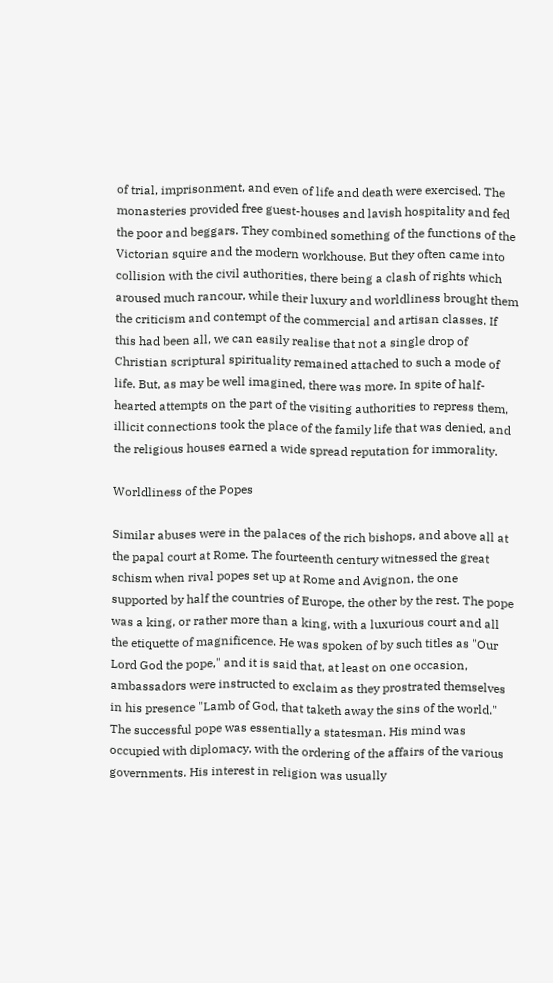of trial, imprisonment, and even of life and death were exercised. The monasteries provided free guest-houses and lavish hospitality and fed the poor and beggars. They combined something of the functions of the Victorian squire and the modern workhouse. But they often came into collision with the civil authorities, there being a clash of rights which aroused much rancour, while their luxury and worldliness brought them the criticism and contempt of the commercial and artisan classes. If this had been all, we can easily realise that not a single drop of Christian scriptural spirituality remained attached to such a mode of life. But, as may be well imagined, there was more. In spite of half-hearted attempts on the part of the visiting authorities to repress them, illicit connections took the place of the family life that was denied, and the religious houses earned a wide spread reputation for immorality.

Worldliness of the Popes

Similar abuses were in the palaces of the rich bishops, and above all at the papal court at Rome. The fourteenth century witnessed the great schism when rival popes set up at Rome and Avignon, the one supported by half the countries of Europe, the other by the rest. The pope was a king, or rather more than a king, with a luxurious court and all the etiquette of magnificence. He was spoken of by such titles as "Our Lord God the pope," and it is said that, at least on one occasion, ambassadors were instructed to exclaim as they prostrated themselves in his presence "Lamb of God, that taketh away the sins of the world." The successful pope was essentially a statesman. His mind was occupied with diplomacy, with the ordering of the affairs of the various governments. His interest in religion was usually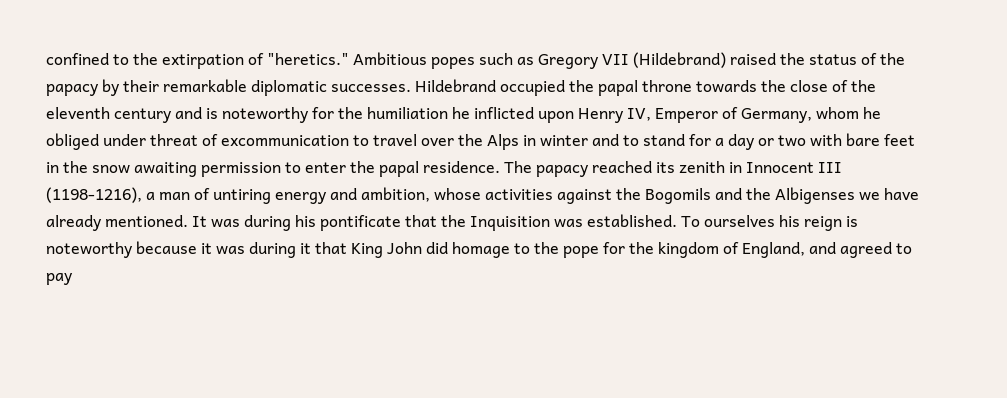confined to the extirpation of "heretics." Ambitious popes such as Gregory VII (Hildebrand) raised the status of the papacy by their remarkable diplomatic successes. Hildebrand occupied the papal throne towards the close of the eleventh century and is noteworthy for the humiliation he inflicted upon Henry IV, Emperor of Germany, whom he obliged under threat of excommunication to travel over the Alps in winter and to stand for a day or two with bare feet in the snow awaiting permission to enter the papal residence. The papacy reached its zenith in Innocent III (1198-1216), a man of untiring energy and ambition, whose activities against the Bogomils and the Albigenses we have already mentioned. It was during his pontificate that the Inquisition was established. To ourselves his reign is noteworthy because it was during it that King John did homage to the pope for the kingdom of England, and agreed to pay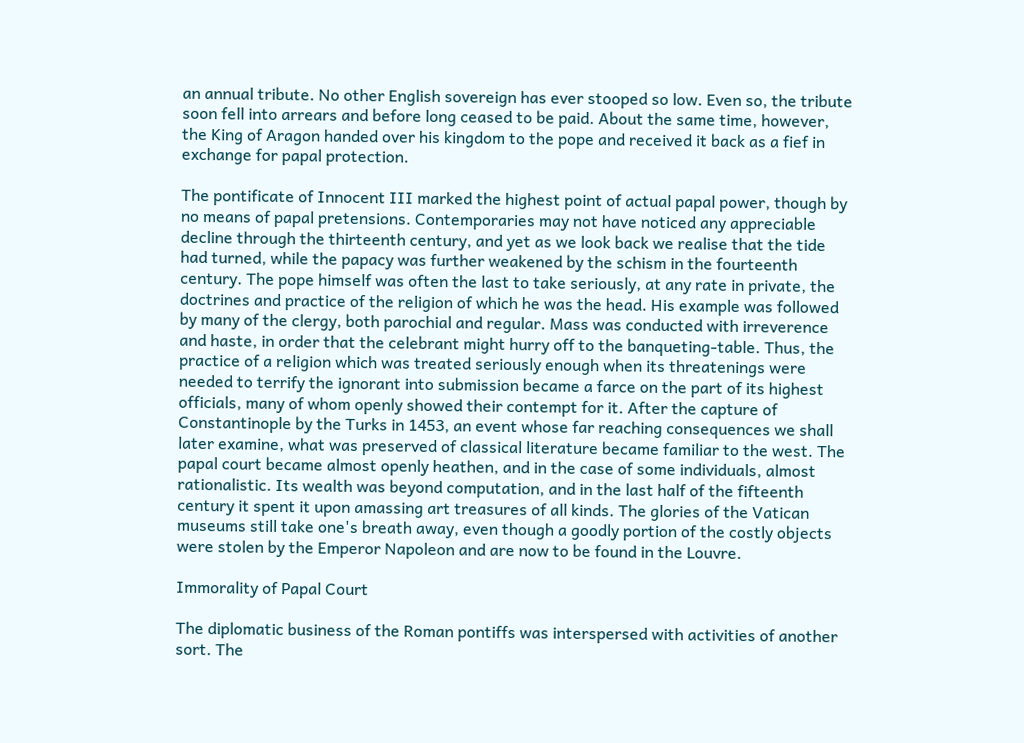an annual tribute. No other English sovereign has ever stooped so low. Even so, the tribute soon fell into arrears and before long ceased to be paid. About the same time, however, the King of Aragon handed over his kingdom to the pope and received it back as a fief in exchange for papal protection.

The pontificate of Innocent III marked the highest point of actual papal power, though by no means of papal pretensions. Contemporaries may not have noticed any appreciable decline through the thirteenth century, and yet as we look back we realise that the tide had turned, while the papacy was further weakened by the schism in the fourteenth century. The pope himself was often the last to take seriously, at any rate in private, the doctrines and practice of the religion of which he was the head. His example was followed by many of the clergy, both parochial and regular. Mass was conducted with irreverence and haste, in order that the celebrant might hurry off to the banqueting-table. Thus, the practice of a religion which was treated seriously enough when its threatenings were needed to terrify the ignorant into submission became a farce on the part of its highest officials, many of whom openly showed their contempt for it. After the capture of Constantinople by the Turks in 1453, an event whose far reaching consequences we shall later examine, what was preserved of classical literature became familiar to the west. The papal court became almost openly heathen, and in the case of some individuals, almost rationalistic. Its wealth was beyond computation, and in the last half of the fifteenth century it spent it upon amassing art treasures of all kinds. The glories of the Vatican museums still take one's breath away, even though a goodly portion of the costly objects were stolen by the Emperor Napoleon and are now to be found in the Louvre.

Immorality of Papal Court

The diplomatic business of the Roman pontiffs was interspersed with activities of another sort. The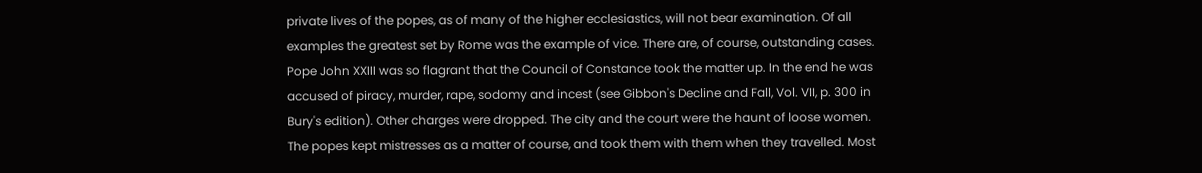private lives of the popes, as of many of the higher ecclesiastics, will not bear examination. Of all examples the greatest set by Rome was the example of vice. There are, of course, outstanding cases. Pope John XXIII was so flagrant that the Council of Constance took the matter up. In the end he was accused of piracy, murder, rape, sodomy and incest (see Gibbon's Decline and Fall, Vol. VII, p. 300 in Bury's edition). Other charges were dropped. The city and the court were the haunt of loose women. The popes kept mistresses as a matter of course, and took them with them when they travelled. Most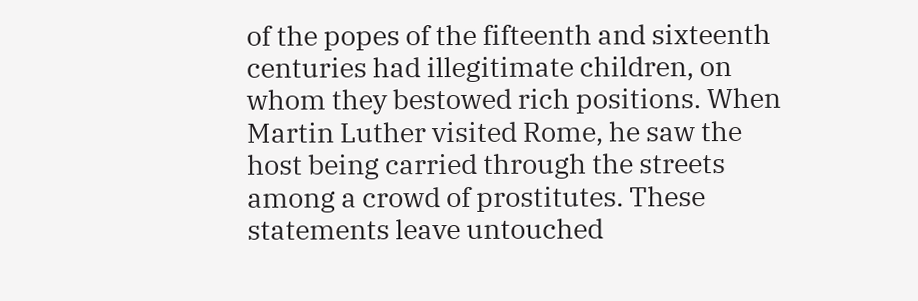of the popes of the fifteenth and sixteenth centuries had illegitimate children, on whom they bestowed rich positions. When Martin Luther visited Rome, he saw the host being carried through the streets among a crowd of prostitutes. These statements leave untouched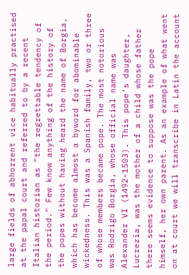large fields of abhorrent vice habitually practised at the papal court and referred to by a recent Italian historian as "the regrettable tendency of the period." Few know anything of the history of the popes without having heard the name of Borgia, which has become almost a byword for abominable wickedness. This was a Spanish family, two or three of whose members became pope. The most notorious was Rodrigo Borgia, whose official name was Alexander VI (1492-1503). This pope's daughter, Lucrezia, was the mother of a child whose father there seems evidence to suppose was the pope himself, her own parent. As an example of what went on at court we will transcribe in Latin the account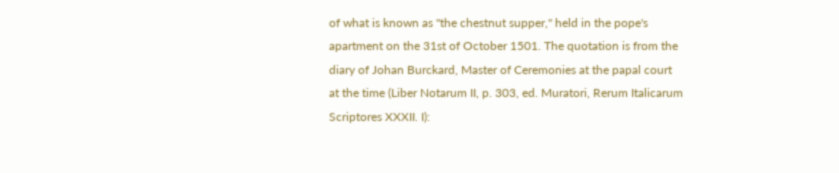of what is known as "the chestnut supper," held in the pope's apartment on the 31st of October 1501. The quotation is from the diary of Johan Burckard, Master of Ceremonies at the papal court at the time (Liber Notarum II, p. 303, ed. Muratori, Rerum Italicarum Scriptores XXXII. I):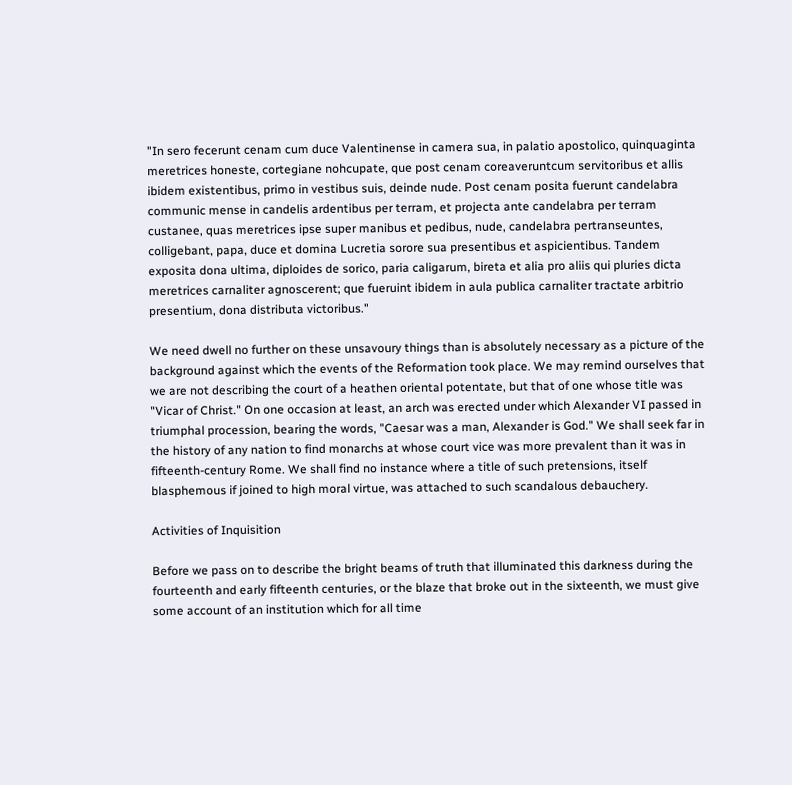"In sero fecerunt cenam cum duce Valentinense in camera sua, in palatio apostolico, quinquaginta meretrices honeste, cortegiane nohcupate, que post cenam coreaveruntcum servitoribus et allis ibidem existentibus, primo in vestibus suis, deinde nude. Post cenam posita fuerunt candelabra communic mense in candelis ardentibus per terram, et projecta ante candelabra per terram custanee, quas meretrices ipse super manibus et pedibus, nude, candelabra pertranseuntes, colligebant, papa, duce et domina Lucretia sorore sua presentibus et aspicientibus. Tandem exposita dona ultima, diploides de sorico, paria caligarum, bireta et alia pro aliis qui pluries dicta meretrices carnaliter agnoscerent; que fueruint ibidem in aula publica carnaliter tractate arbitrio presentium, dona distributa victoribus."

We need dwell no further on these unsavoury things than is absolutely necessary as a picture of the background against which the events of the Reformation took place. We may remind ourselves that we are not describing the court of a heathen oriental potentate, but that of one whose title was "Vicar of Christ." On one occasion at least, an arch was erected under which Alexander VI passed in triumphal procession, bearing the words, "Caesar was a man, Alexander is God." We shall seek far in the history of any nation to find monarchs at whose court vice was more prevalent than it was in fifteenth-century Rome. We shall find no instance where a title of such pretensions, itself blasphemous if joined to high moral virtue, was attached to such scandalous debauchery.

Activities of Inquisition

Before we pass on to describe the bright beams of truth that illuminated this darkness during the fourteenth and early fifteenth centuries, or the blaze that broke out in the sixteenth, we must give some account of an institution which for all time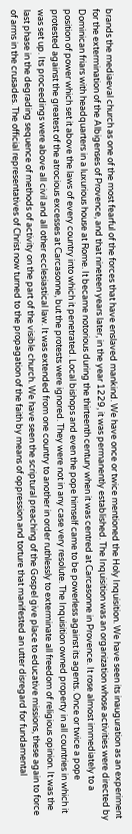brands the mediaeval church as one of the most fearful of the forces that have enslaved mankind. We have once or twice mentioned the Holy Inquisition. We have seen its inauguration as an experiment for the extermination of the Albigenses of Provence, and that nineteen years later, in the year 1229, it was permanently established. The Inquisition was an organization whose activities were directed by Dominican friars with headquarters in a luxurious house at Rome. It became notorious during the thirteenth century when it was centred at Carcasonne in Provence. It rose almost immediately to a position of power which set it above the laws of every country into which it penetrated. Local bishops and even the pope himself came to be powerless against its agents. Once or twice a pope protested against the greatest of the atrocious excesses at Carcasonne, but the protests were ignored. They were not in any case very resolute. The Inquisition owned property in all countries in which it was set up. Its proceedings were above all civil and all other ecclesiastical law. It was extended from one country to another in order ruthlessly to exterminate all freedom of religious opinion. It was the last phase in the degrading sequence of methods of activity on the part of the visible church. We have seen the scriptural preaching of the Gospel give place to educative missions, these again to force of arms in the crusades. The official representatives of Christ now turned to the propagation of the faith by means of oppression and torture that manifested an utter disregard for fundamental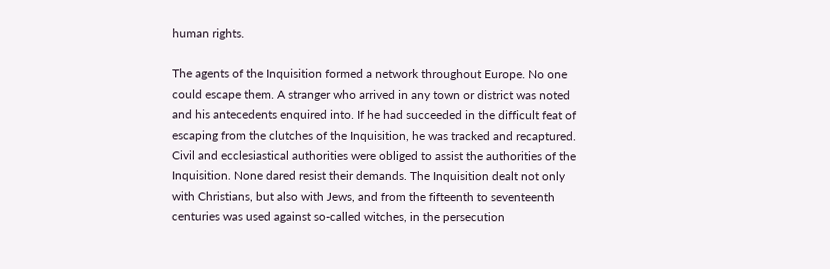human rights.

The agents of the Inquisition formed a network throughout Europe. No one could escape them. A stranger who arrived in any town or district was noted and his antecedents enquired into. If he had succeeded in the difficult feat of escaping from the clutches of the Inquisition, he was tracked and recaptured. Civil and ecclesiastical authorities were obliged to assist the authorities of the Inquisition. None dared resist their demands. The Inquisition dealt not only with Christians, but also with Jews, and from the fifteenth to seventeenth centuries was used against so-called witches, in the persecution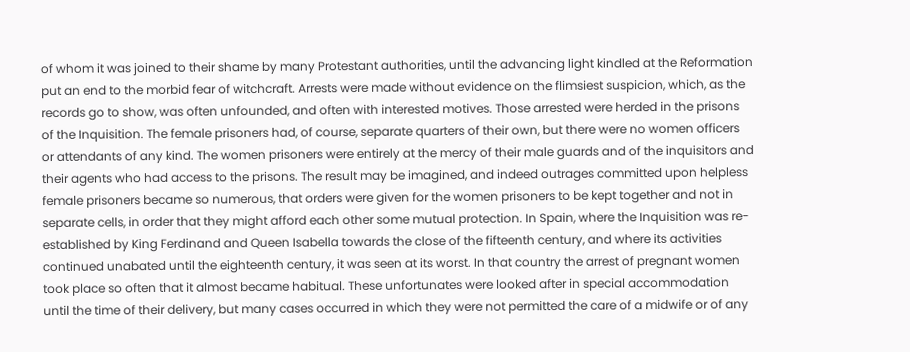of whom it was joined to their shame by many Protestant authorities, until the advancing light kindled at the Reformation put an end to the morbid fear of witchcraft. Arrests were made without evidence on the flimsiest suspicion, which, as the records go to show, was often unfounded, and often with interested motives. Those arrested were herded in the prisons of the Inquisition. The female prisoners had, of course, separate quarters of their own, but there were no women officers or attendants of any kind. The women prisoners were entirely at the mercy of their male guards and of the inquisitors and their agents who had access to the prisons. The result may be imagined, and indeed outrages committed upon helpless female prisoners became so numerous, that orders were given for the women prisoners to be kept together and not in separate cells, in order that they might afford each other some mutual protection. In Spain, where the Inquisition was re-established by King Ferdinand and Queen Isabella towards the close of the fifteenth century, and where its activities continued unabated until the eighteenth century, it was seen at its worst. In that country the arrest of pregnant women took place so often that it almost became habitual. These unfortunates were looked after in special accommodation until the time of their delivery, but many cases occurred in which they were not permitted the care of a midwife or of any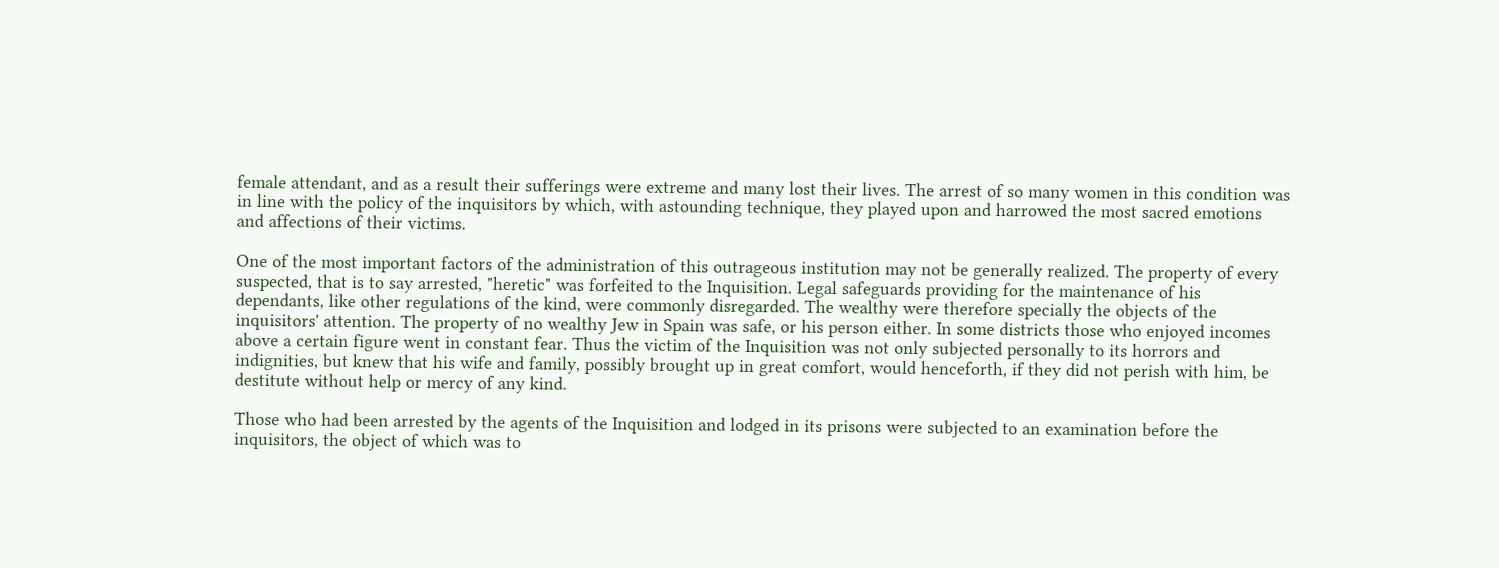female attendant, and as a result their sufferings were extreme and many lost their lives. The arrest of so many women in this condition was in line with the policy of the inquisitors by which, with astounding technique, they played upon and harrowed the most sacred emotions and affections of their victims.

One of the most important factors of the administration of this outrageous institution may not be generally realized. The property of every suspected, that is to say arrested, "heretic" was forfeited to the Inquisition. Legal safeguards providing for the maintenance of his dependants, like other regulations of the kind, were commonly disregarded. The wealthy were therefore specially the objects of the inquisitors' attention. The property of no wealthy Jew in Spain was safe, or his person either. In some districts those who enjoyed incomes above a certain figure went in constant fear. Thus the victim of the Inquisition was not only subjected personally to its horrors and indignities, but knew that his wife and family, possibly brought up in great comfort, would henceforth, if they did not perish with him, be destitute without help or mercy of any kind.

Those who had been arrested by the agents of the Inquisition and lodged in its prisons were subjected to an examination before the inquisitors, the object of which was to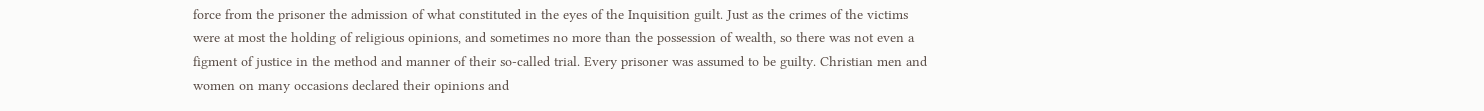force from the prisoner the admission of what constituted in the eyes of the Inquisition guilt. Just as the crimes of the victims were at most the holding of religious opinions, and sometimes no more than the possession of wealth, so there was not even a figment of justice in the method and manner of their so-called trial. Every prisoner was assumed to be guilty. Christian men and women on many occasions declared their opinions and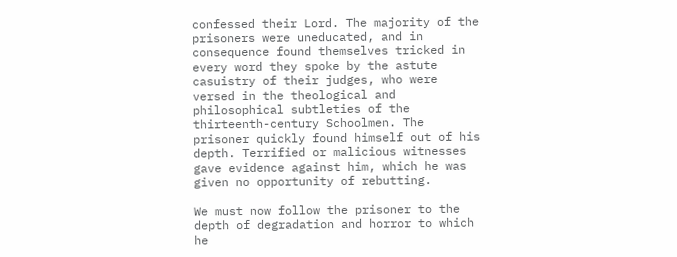confessed their Lord. The majority of the prisoners were uneducated, and in consequence found themselves tricked in every word they spoke by the astute casuistry of their judges, who were versed in the theological and philosophical subtleties of the thirteenth-century Schoolmen. The prisoner quickly found himself out of his depth. Terrified or malicious witnesses gave evidence against him, which he was given no opportunity of rebutting.

We must now follow the prisoner to the depth of degradation and horror to which he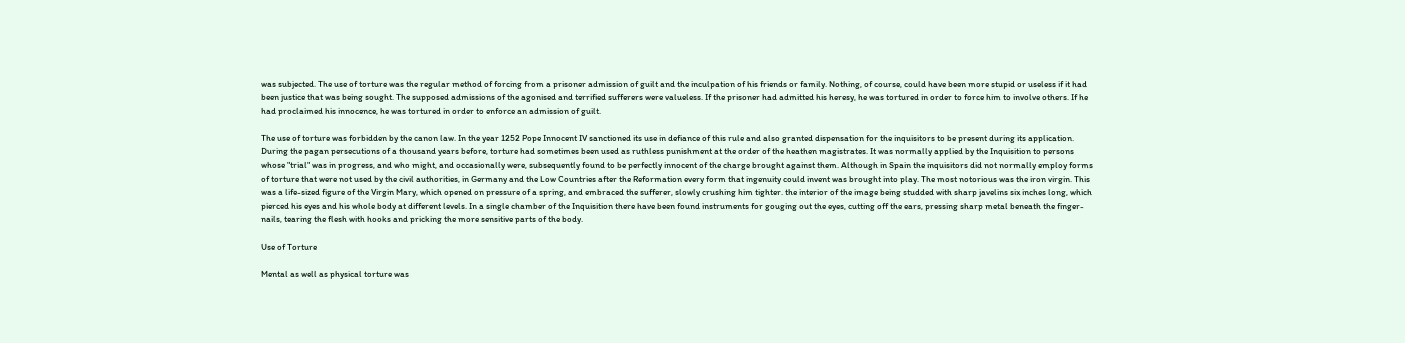was subjected. The use of torture was the regular method of forcing from a prisoner admission of guilt and the inculpation of his friends or family. Nothing, of course, could have been more stupid or useless if it had been justice that was being sought. The supposed admissions of the agonised and terrified sufferers were valueless. If the prisoner had admitted his heresy, he was tortured in order to force him to involve others. If he had proclaimed his innocence, he was tortured in order to enforce an admission of guilt.

The use of torture was forbidden by the canon law. In the year 1252 Pope Innocent IV sanctioned its use in defiance of this rule and also granted dispensation for the inquisitors to be present during its application. During the pagan persecutions of a thousand years before, torture had sometimes been used as ruthless punishment at the order of the heathen magistrates. It was normally applied by the Inquisition to persons whose "trial" was in progress, and who might, and occasionally were, subsequently found to be perfectly innocent of the charge brought against them. Although in Spain the inquisitors did not normally employ forms of torture that were not used by the civil authorities, in Germany and the Low Countries after the Reformation every form that ingenuity could invent was brought into play. The most notorious was the iron virgin. This was a life-sized figure of the Virgin Mary, which opened on pressure of a spring, and embraced the sufferer, slowly crushing him tighter. the interior of the image being studded with sharp javelins six inches long, which pierced his eyes and his whole body at different levels. In a single chamber of the Inquisition there have been found instruments for gouging out the eyes, cutting off the ears, pressing sharp metal beneath the finger-nails, tearing the flesh with hooks and pricking the more sensitive parts of the body.

Use of Torture

Mental as well as physical torture was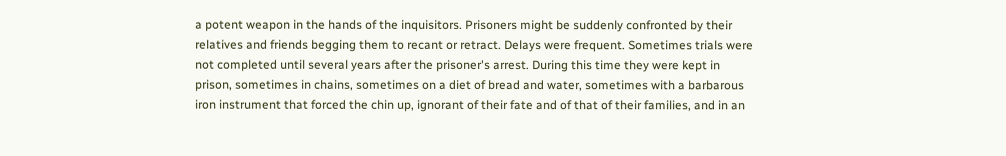a potent weapon in the hands of the inquisitors. Prisoners might be suddenly confronted by their relatives and friends begging them to recant or retract. Delays were frequent. Sometimes trials were not completed until several years after the prisoner's arrest. During this time they were kept in prison, sometimes in chains, sometimes on a diet of bread and water, sometimes with a barbarous iron instrument that forced the chin up, ignorant of their fate and of that of their families, and in an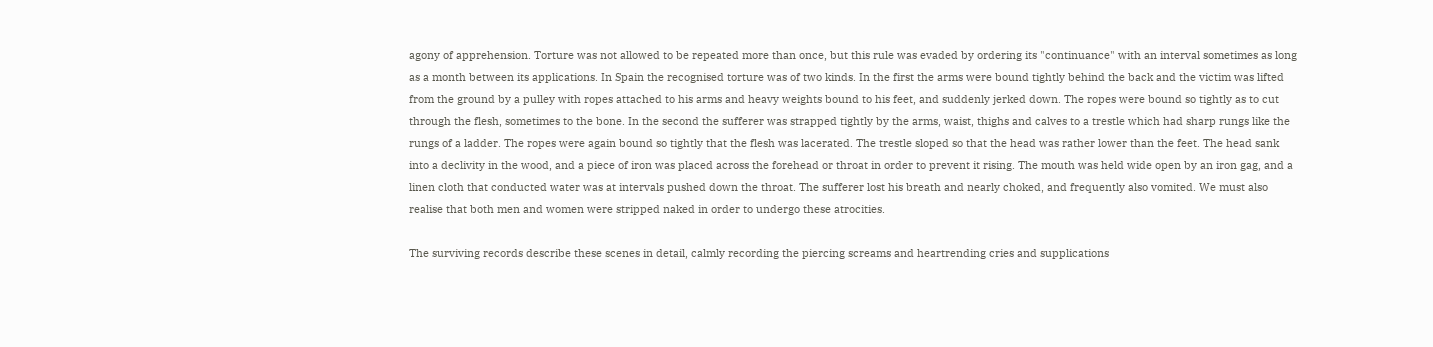agony of apprehension. Torture was not allowed to be repeated more than once, but this rule was evaded by ordering its "continuance" with an interval sometimes as long as a month between its applications. In Spain the recognised torture was of two kinds. In the first the arms were bound tightly behind the back and the victim was lifted from the ground by a pulley with ropes attached to his arms and heavy weights bound to his feet, and suddenly jerked down. The ropes were bound so tightly as to cut through the flesh, sometimes to the bone. In the second the sufferer was strapped tightly by the arms, waist, thighs and calves to a trestle which had sharp rungs like the rungs of a ladder. The ropes were again bound so tightly that the flesh was lacerated. The trestle sloped so that the head was rather lower than the feet. The head sank into a declivity in the wood, and a piece of iron was placed across the forehead or throat in order to prevent it rising. The mouth was held wide open by an iron gag, and a linen cloth that conducted water was at intervals pushed down the throat. The sufferer lost his breath and nearly choked, and frequently also vomited. We must also realise that both men and women were stripped naked in order to undergo these atrocities.

The surviving records describe these scenes in detail, calmly recording the piercing screams and heartrending cries and supplications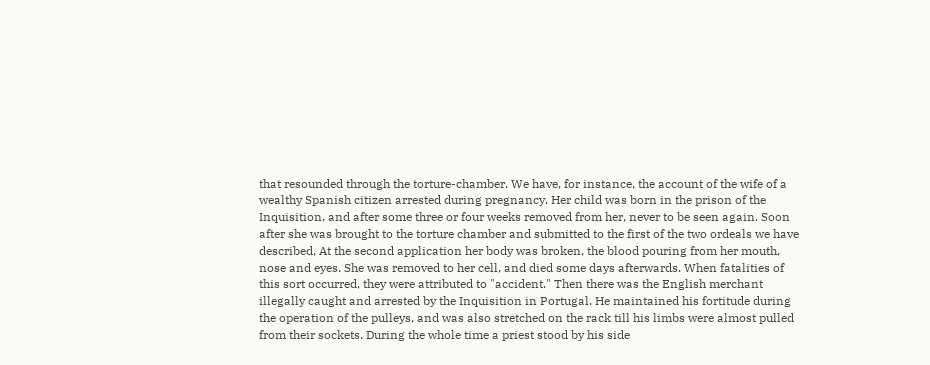that resounded through the torture-chamber. We have, for instance, the account of the wife of a wealthy Spanish citizen arrested during pregnancy. Her child was born in the prison of the Inquisition, and after some three or four weeks removed from her, never to be seen again. Soon after she was brought to the torture chamber and submitted to the first of the two ordeals we have described, At the second application her body was broken, the blood pouring from her mouth, nose and eyes. She was removed to her cell, and died some days afterwards. When fatalities of this sort occurred, they were attributed to "accident." Then there was the English merchant illegally caught and arrested by the Inquisition in Portugal. He maintained his fortitude during the operation of the pulleys, and was also stretched on the rack till his limbs were almost pulled from their sockets. During the whole time a priest stood by his side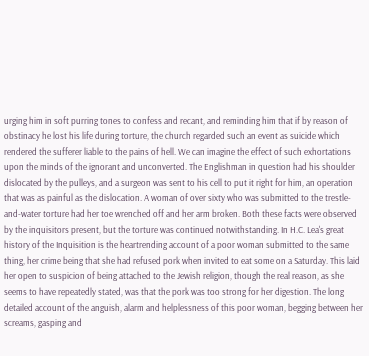urging him in soft purring tones to confess and recant, and reminding him that if by reason of obstinacy he lost his life during torture, the church regarded such an event as suicide which rendered the sufferer liable to the pains of hell. We can imagine the effect of such exhortations upon the minds of the ignorant and unconverted. The Englishman in question had his shoulder dislocated by the pulleys, and a surgeon was sent to his cell to put it right for him, an operation that was as painful as the dislocation. A woman of over sixty who was submitted to the trestle-and-water torture had her toe wrenched off and her arm broken. Both these facts were observed by the inquisitors present, but the torture was continued notwithstanding. In H.C. Lea's great history of the Inquisition is the heartrending account of a poor woman submitted to the same thing, her crime being that she had refused pork when invited to eat some on a Saturday. This laid her open to suspicion of being attached to the Jewish religion, though the real reason, as she seems to have repeatedly stated, was that the pork was too strong for her digestion. The long detailed account of the anguish, alarm and helplessness of this poor woman, begging between her screams, gasping and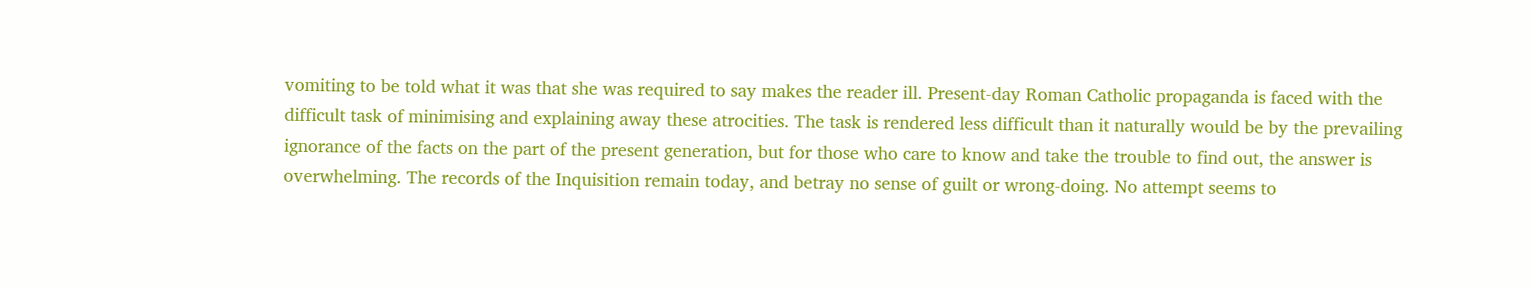vomiting to be told what it was that she was required to say makes the reader ill. Present-day Roman Catholic propaganda is faced with the difficult task of minimising and explaining away these atrocities. The task is rendered less difficult than it naturally would be by the prevailing ignorance of the facts on the part of the present generation, but for those who care to know and take the trouble to find out, the answer is overwhelming. The records of the Inquisition remain today, and betray no sense of guilt or wrong-doing. No attempt seems to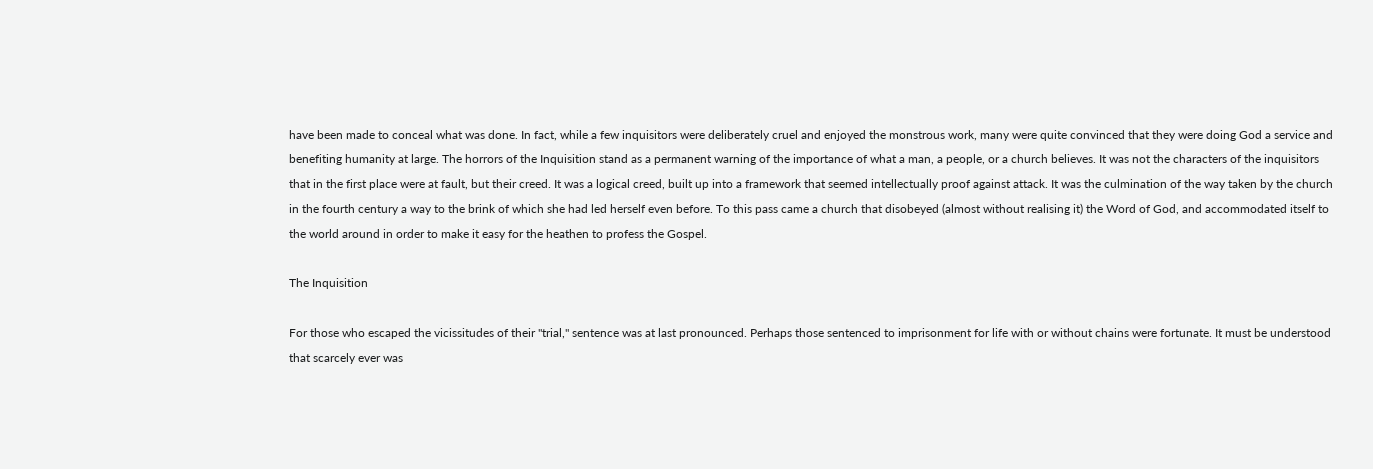have been made to conceal what was done. In fact, while a few inquisitors were deliberately cruel and enjoyed the monstrous work, many were quite convinced that they were doing God a service and benefiting humanity at large. The horrors of the Inquisition stand as a permanent warning of the importance of what a man, a people, or a church believes. It was not the characters of the inquisitors that in the first place were at fault, but their creed. It was a logical creed, built up into a framework that seemed intellectually proof against attack. It was the culmination of the way taken by the church in the fourth century a way to the brink of which she had led herself even before. To this pass came a church that disobeyed (almost without realising it) the Word of God, and accommodated itself to the world around in order to make it easy for the heathen to profess the Gospel.

The Inquisition

For those who escaped the vicissitudes of their "trial," sentence was at last pronounced. Perhaps those sentenced to imprisonment for life with or without chains were fortunate. It must be understood that scarcely ever was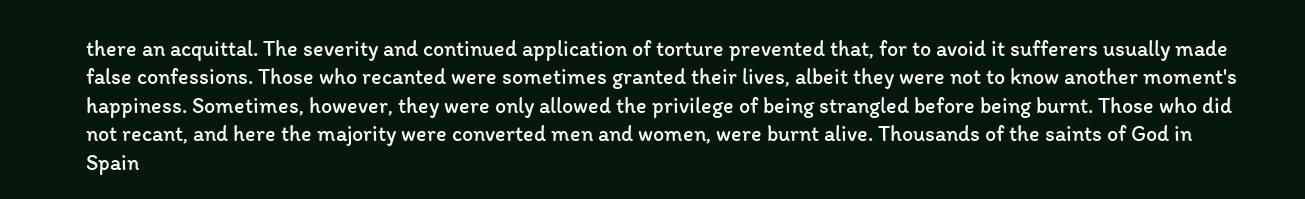there an acquittal. The severity and continued application of torture prevented that, for to avoid it sufferers usually made false confessions. Those who recanted were sometimes granted their lives, albeit they were not to know another moment's happiness. Sometimes, however, they were only allowed the privilege of being strangled before being burnt. Those who did not recant, and here the majority were converted men and women, were burnt alive. Thousands of the saints of God in Spain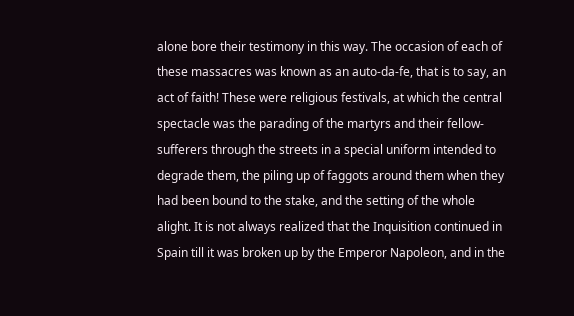alone bore their testimony in this way. The occasion of each of these massacres was known as an auto-da-fe, that is to say, an act of faith! These were religious festivals, at which the central spectacle was the parading of the martyrs and their fellow-sufferers through the streets in a special uniform intended to degrade them, the piling up of faggots around them when they had been bound to the stake, and the setting of the whole alight. It is not always realized that the Inquisition continued in Spain till it was broken up by the Emperor Napoleon, and in the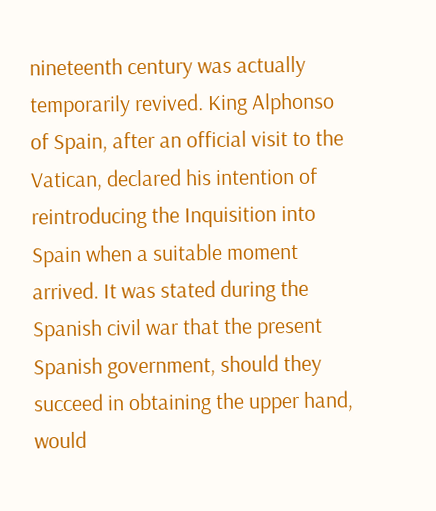nineteenth century was actually temporarily revived. King Alphonso of Spain, after an official visit to the Vatican, declared his intention of reintroducing the Inquisition into Spain when a suitable moment arrived. It was stated during the Spanish civil war that the present Spanish government, should they succeed in obtaining the upper hand, would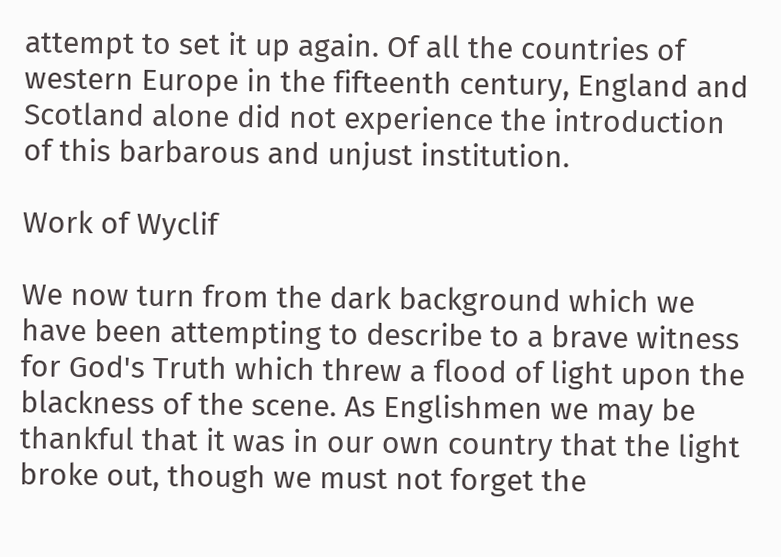attempt to set it up again. Of all the countries of western Europe in the fifteenth century, England and Scotland alone did not experience the introduction of this barbarous and unjust institution.

Work of Wyclif

We now turn from the dark background which we have been attempting to describe to a brave witness for God's Truth which threw a flood of light upon the blackness of the scene. As Englishmen we may be thankful that it was in our own country that the light broke out, though we must not forget the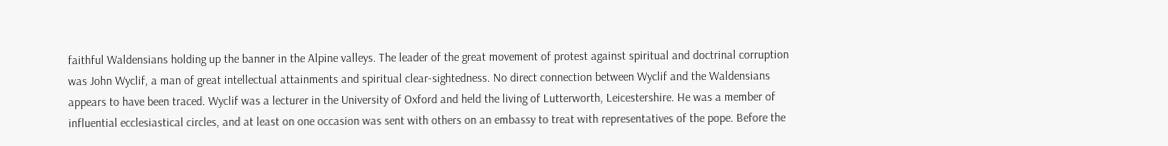faithful Waldensians holding up the banner in the Alpine valleys. The leader of the great movement of protest against spiritual and doctrinal corruption was John Wyclif, a man of great intellectual attainments and spiritual clear-sightedness. No direct connection between Wyclif and the Waldensians appears to have been traced. Wyclif was a lecturer in the University of Oxford and held the living of Lutterworth, Leicestershire. He was a member of influential ecclesiastical circles, and at least on one occasion was sent with others on an embassy to treat with representatives of the pope. Before the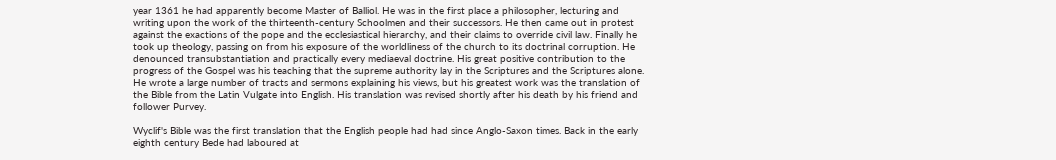year 1361 he had apparently become Master of Balliol. He was in the first place a philosopher, lecturing and writing upon the work of the thirteenth-century Schoolmen and their successors. He then came out in protest against the exactions of the pope and the ecclesiastical hierarchy, and their claims to override civil law. Finally he took up theology, passing on from his exposure of the worldliness of the church to its doctrinal corruption. He denounced transubstantiation and practically every mediaeval doctrine. His great positive contribution to the progress of the Gospel was his teaching that the supreme authority lay in the Scriptures and the Scriptures alone. He wrote a large number of tracts and sermons explaining his views, but his greatest work was the translation of the Bible from the Latin Vulgate into English. His translation was revised shortly after his death by his friend and follower Purvey.

Wyclif's Bible was the first translation that the English people had had since Anglo-Saxon times. Back in the early eighth century Bede had laboured at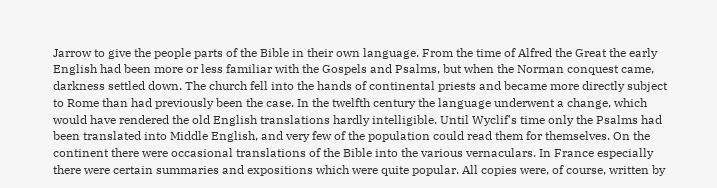Jarrow to give the people parts of the Bible in their own language. From the time of Alfred the Great the early English had been more or less familiar with the Gospels and Psalms, but when the Norman conquest came, darkness settled down. The church fell into the hands of continental priests and became more directly subject to Rome than had previously been the case. In the twelfth century the language underwent a change, which would have rendered the old English translations hardly intelligible. Until Wyclif's time only the Psalms had been translated into Middle English, and very few of the population could read them for themselves. On the continent there were occasional translations of the Bible into the various vernaculars. In France especially there were certain summaries and expositions which were quite popular. All copies were, of course, written by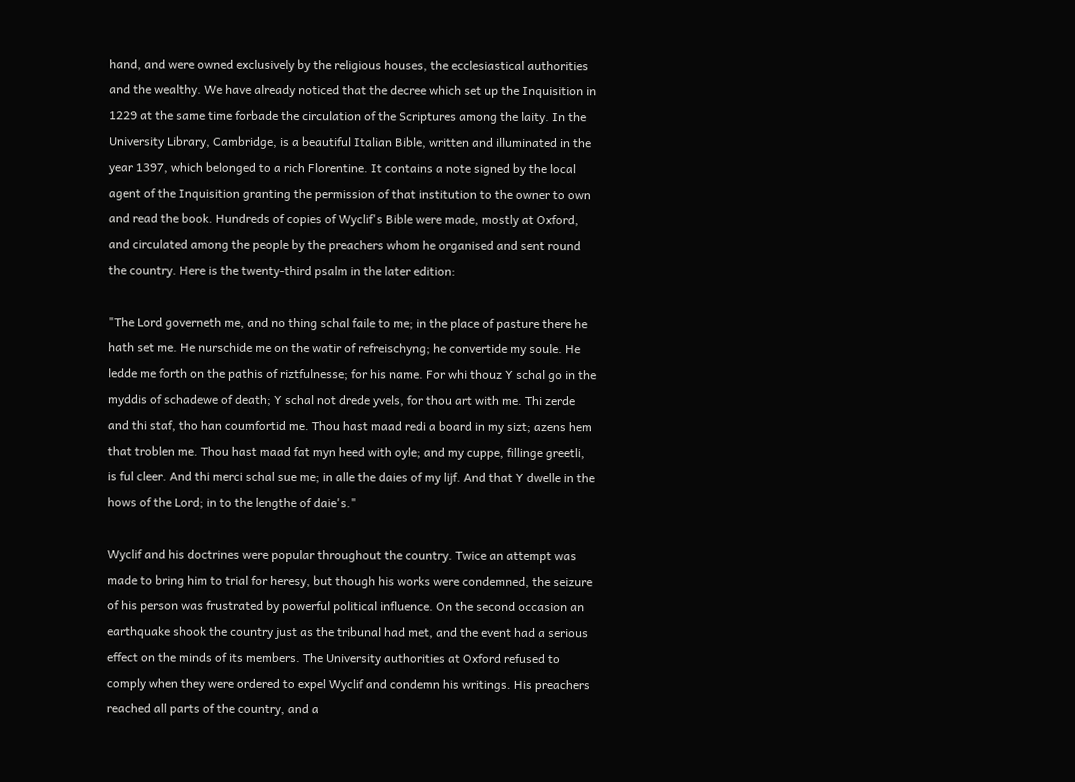hand, and were owned exclusively by the religious houses, the ecclesiastical authorities and the wealthy. We have already noticed that the decree which set up the Inquisition in 1229 at the same time forbade the circulation of the Scriptures among the laity. In the University Library, Cambridge, is a beautiful Italian Bible, written and illuminated in the year 1397, which belonged to a rich Florentine. It contains a note signed by the local agent of the Inquisition granting the permission of that institution to the owner to own and read the book. Hundreds of copies of Wyclif's Bible were made, mostly at Oxford, and circulated among the people by the preachers whom he organised and sent round the country. Here is the twenty-third psalm in the later edition:

"The Lord governeth me, and no thing schal faile to me; in the place of pasture there he hath set me. He nurschide me on the watir of refreischyng; he convertide my soule. He ledde me forth on the pathis of riztfulnesse; for his name. For whi thouz Y schal go in the myddis of schadewe of death; Y schal not drede yvels, for thou art with me. Thi zerde and thi staf, tho han coumfortid me. Thou hast maad redi a board in my sizt; azens hem that troblen me. Thou hast maad fat myn heed with oyle; and my cuppe, fillinge greetli, is ful cleer. And thi merci schal sue me; in alle the daies of my lijf. And that Y dwelle in the hows of the Lord; in to the lengthe of daie's."

Wyclif and his doctrines were popular throughout the country. Twice an attempt was made to bring him to trial for heresy, but though his works were condemned, the seizure of his person was frustrated by powerful political influence. On the second occasion an earthquake shook the country just as the tribunal had met, and the event had a serious effect on the minds of its members. The University authorities at Oxford refused to comply when they were ordered to expel Wyclif and condemn his writings. His preachers reached all parts of the country, and a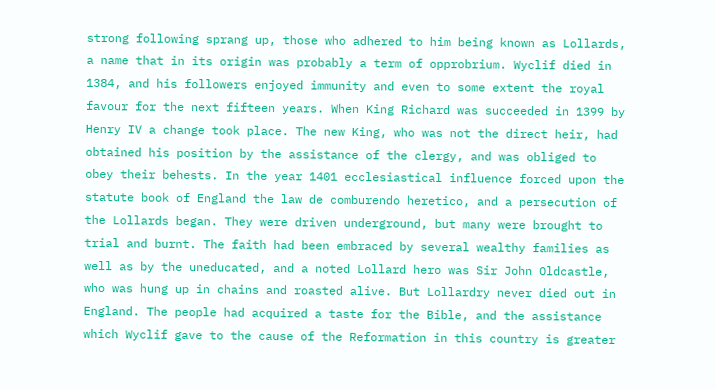strong following sprang up, those who adhered to him being known as Lollards, a name that in its origin was probably a term of opprobrium. Wyclif died in 1384, and his followers enjoyed immunity and even to some extent the royal favour for the next fifteen years. When King Richard was succeeded in 1399 by Henry IV a change took place. The new King, who was not the direct heir, had obtained his position by the assistance of the clergy, and was obliged to obey their behests. In the year 1401 ecclesiastical influence forced upon the statute book of England the law de comburendo heretico, and a persecution of the Lollards began. They were driven underground, but many were brought to trial and burnt. The faith had been embraced by several wealthy families as well as by the uneducated, and a noted Lollard hero was Sir John Oldcastle, who was hung up in chains and roasted alive. But Lollardry never died out in England. The people had acquired a taste for the Bible, and the assistance which Wyclif gave to the cause of the Reformation in this country is greater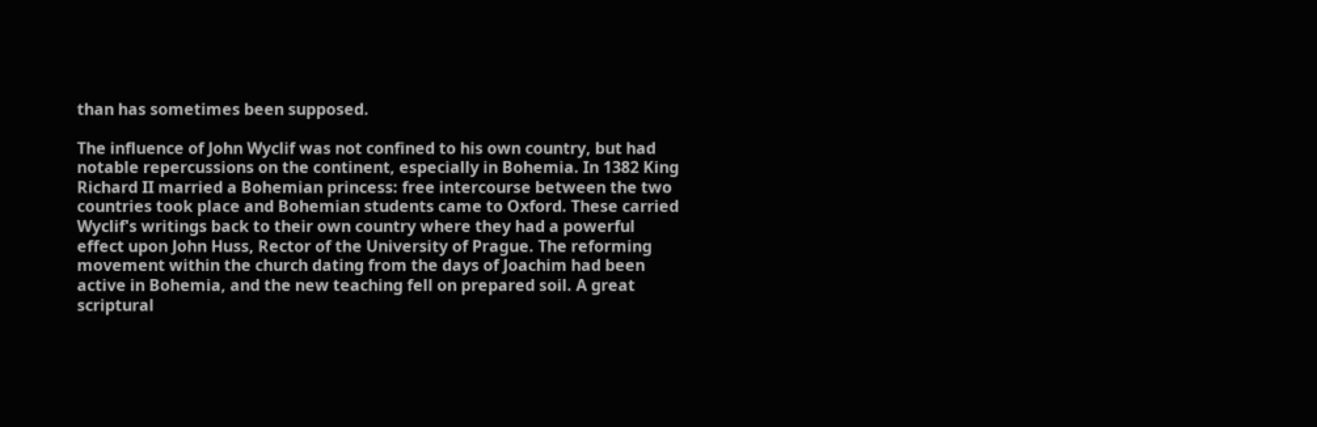than has sometimes been supposed.

The influence of John Wyclif was not confined to his own country, but had notable repercussions on the continent, especially in Bohemia. In 1382 King Richard II married a Bohemian princess: free intercourse between the two countries took place and Bohemian students came to Oxford. These carried Wyclif's writings back to their own country where they had a powerful effect upon John Huss, Rector of the University of Prague. The reforming movement within the church dating from the days of Joachim had been active in Bohemia, and the new teaching fell on prepared soil. A great scriptural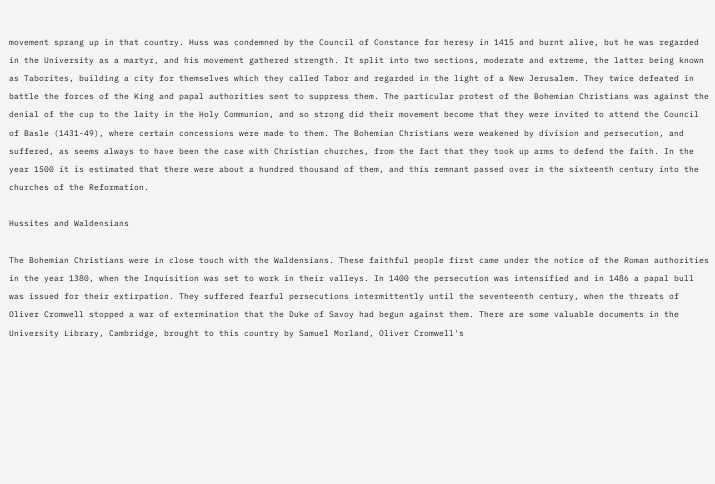movement sprang up in that country. Huss was condemned by the Council of Constance for heresy in 1415 and burnt alive, but he was regarded in the University as a martyr, and his movement gathered strength. It split into two sections, moderate and extreme, the latter being known as Taborites, building a city for themselves which they called Tabor and regarded in the light of a New Jerusalem. They twice defeated in battle the forces of the King and papal authorities sent to suppress them. The particular protest of the Bohemian Christians was against the denial of the cup to the laity in the Holy Communion, and so strong did their movement become that they were invited to attend the Council of Basle (1431-49), where certain concessions were made to them. The Bohemian Christians were weakened by division and persecution, and suffered, as seems always to have been the case with Christian churches, from the fact that they took up arms to defend the faith. In the year 1500 it is estimated that there were about a hundred thousand of them, and this remnant passed over in the sixteenth century into the churches of the Reformation.

Hussites and Waldensians

The Bohemian Christians were in close touch with the Waldensians. These faithful people first came under the notice of the Roman authorities in the year 1380, when the Inquisition was set to work in their valleys. In 1400 the persecution was intensified and in 1486 a papal bull was issued for their extirpation. They suffered fearful persecutions intermittently until the seventeenth century, when the threats of Oliver Cromwell stopped a war of extermination that the Duke of Savoy had begun against them. There are some valuable documents in the University Library, Cambridge, brought to this country by Samuel Morland, Oliver Cromwell's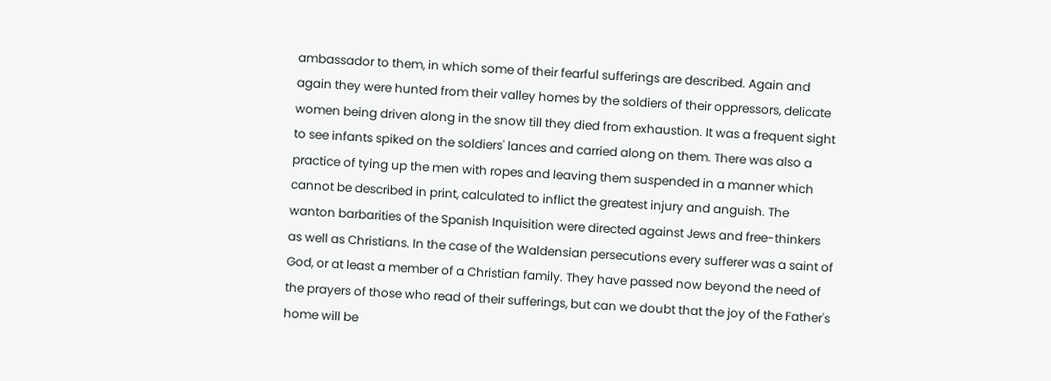ambassador to them, in which some of their fearful sufferings are described. Again and again they were hunted from their valley homes by the soldiers of their oppressors, delicate women being driven along in the snow till they died from exhaustion. It was a frequent sight to see infants spiked on the soldiers' lances and carried along on them. There was also a practice of tying up the men with ropes and leaving them suspended in a manner which cannot be described in print, calculated to inflict the greatest injury and anguish. The wanton barbarities of the Spanish Inquisition were directed against Jews and free-thinkers as well as Christians. In the case of the Waldensian persecutions every sufferer was a saint of God, or at least a member of a Christian family. They have passed now beyond the need of the prayers of those who read of their sufferings, but can we doubt that the joy of the Father's home will be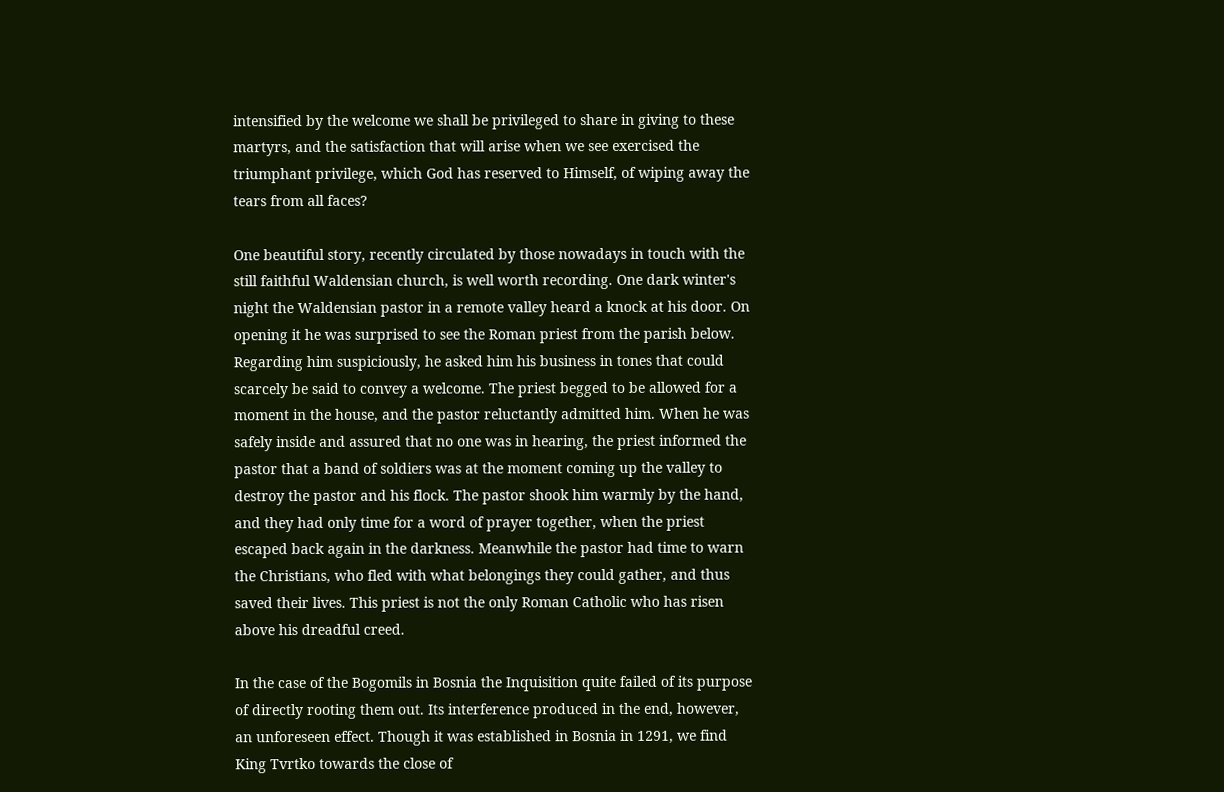intensified by the welcome we shall be privileged to share in giving to these martyrs, and the satisfaction that will arise when we see exercised the triumphant privilege, which God has reserved to Himself, of wiping away the tears from all faces?

One beautiful story, recently circulated by those nowadays in touch with the still faithful Waldensian church, is well worth recording. One dark winter's night the Waldensian pastor in a remote valley heard a knock at his door. On opening it he was surprised to see the Roman priest from the parish below. Regarding him suspiciously, he asked him his business in tones that could scarcely be said to convey a welcome. The priest begged to be allowed for a moment in the house, and the pastor reluctantly admitted him. When he was safely inside and assured that no one was in hearing, the priest informed the pastor that a band of soldiers was at the moment coming up the valley to destroy the pastor and his flock. The pastor shook him warmly by the hand, and they had only time for a word of prayer together, when the priest escaped back again in the darkness. Meanwhile the pastor had time to warn the Christians, who fled with what belongings they could gather, and thus saved their lives. This priest is not the only Roman Catholic who has risen above his dreadful creed.

In the case of the Bogomils in Bosnia the Inquisition quite failed of its purpose of directly rooting them out. Its interference produced in the end, however, an unforeseen effect. Though it was established in Bosnia in 1291, we find King Tvrtko towards the close of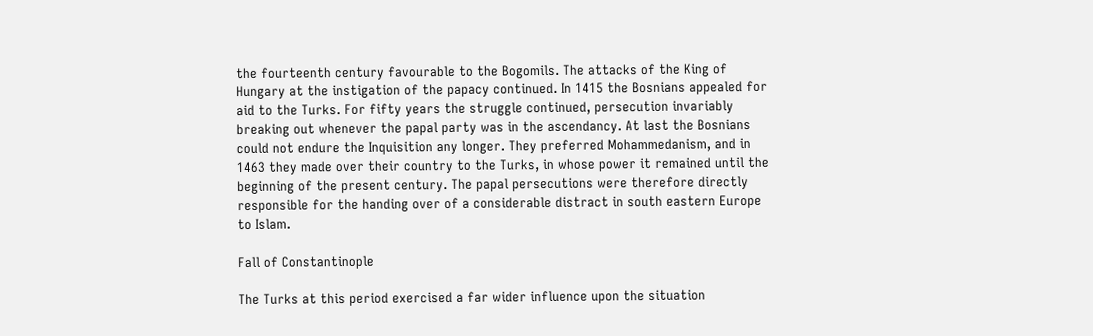the fourteenth century favourable to the Bogomils. The attacks of the King of Hungary at the instigation of the papacy continued. In 1415 the Bosnians appealed for aid to the Turks. For fifty years the struggle continued, persecution invariably breaking out whenever the papal party was in the ascendancy. At last the Bosnians could not endure the Inquisition any longer. They preferred Mohammedanism, and in 1463 they made over their country to the Turks, in whose power it remained until the beginning of the present century. The papal persecutions were therefore directly responsible for the handing over of a considerable distract in south eastern Europe to Islam.

Fall of Constantinople

The Turks at this period exercised a far wider influence upon the situation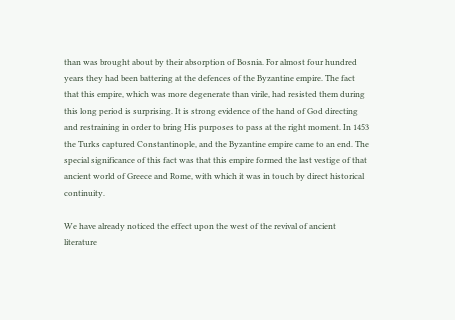than was brought about by their absorption of Bosnia. For almost four hundred years they had been battering at the defences of the Byzantine empire. The fact that this empire, which was more degenerate than virile, had resisted them during this long period is surprising. It is strong evidence of the hand of God directing and restraining in order to bring His purposes to pass at the right moment. In 1453 the Turks captured Constantinople, and the Byzantine empire came to an end. The special significance of this fact was that this empire formed the last vestige of that ancient world of Greece and Rome, with which it was in touch by direct historical continuity.

We have already noticed the effect upon the west of the revival of ancient literature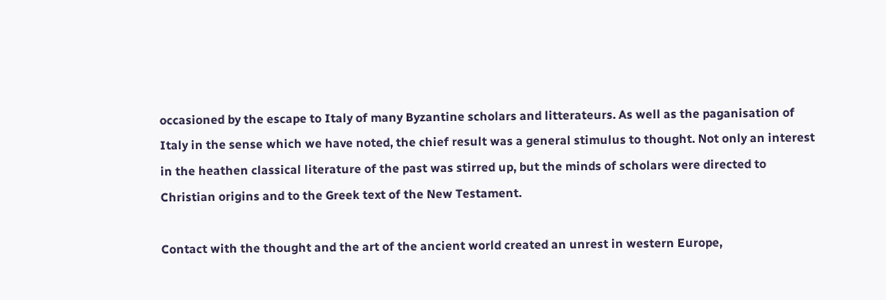occasioned by the escape to Italy of many Byzantine scholars and litterateurs. As well as the paganisation of Italy in the sense which we have noted, the chief result was a general stimulus to thought. Not only an interest in the heathen classical literature of the past was stirred up, but the minds of scholars were directed to Christian origins and to the Greek text of the New Testament.

Contact with the thought and the art of the ancient world created an unrest in western Europe,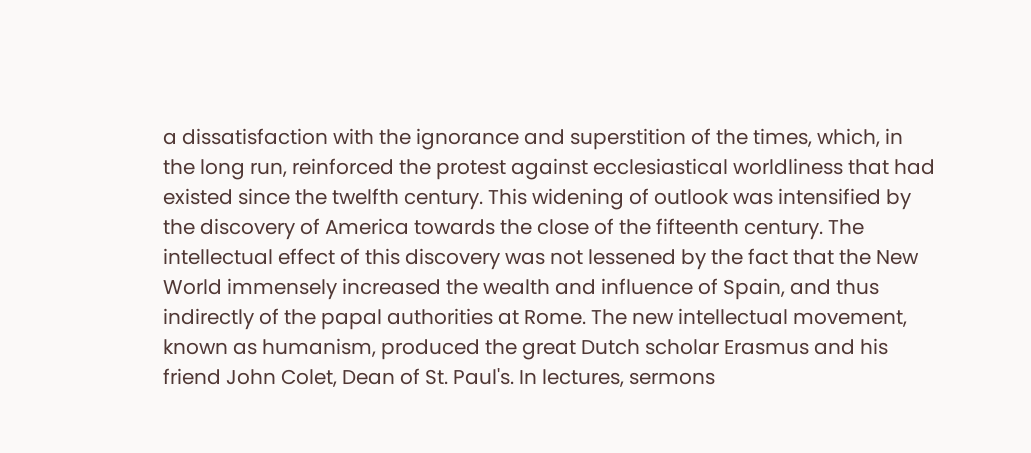a dissatisfaction with the ignorance and superstition of the times, which, in the long run, reinforced the protest against ecclesiastical worldliness that had existed since the twelfth century. This widening of outlook was intensified by the discovery of America towards the close of the fifteenth century. The intellectual effect of this discovery was not lessened by the fact that the New World immensely increased the wealth and influence of Spain, and thus indirectly of the papal authorities at Rome. The new intellectual movement, known as humanism, produced the great Dutch scholar Erasmus and his friend John Colet, Dean of St. Paul's. In lectures, sermons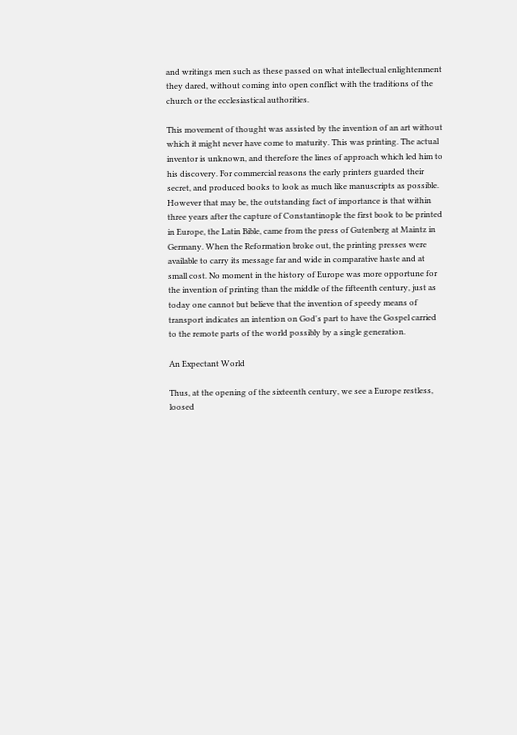and writings men such as these passed on what intellectual enlightenment they dared, without coming into open conflict with the traditions of the church or the ecclesiastical authorities.

This movement of thought was assisted by the invention of an art without which it might never have come to maturity. This was printing. The actual inventor is unknown, and therefore the lines of approach which led him to his discovery. For commercial reasons the early printers guarded their secret, and produced books to look as much like manuscripts as possible. However that may be, the outstanding fact of importance is that within three years after the capture of Constantinople the first book to be printed in Europe, the Latin Bible, came from the press of Gutenberg at Maintz in Germany. When the Reformation broke out, the printing presses were available to carry its message far and wide in comparative haste and at small cost. No moment in the history of Europe was more opportune for the invention of printing than the middle of the fifteenth century, just as today one cannot but believe that the invention of speedy means of transport indicates an intention on God's part to have the Gospel carried to the remote parts of the world possibly by a single generation.

An Expectant World

Thus, at the opening of the sixteenth century, we see a Europe restless, loosed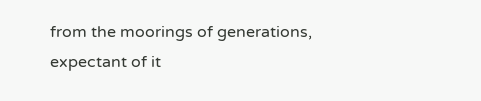from the moorings of generations, expectant of it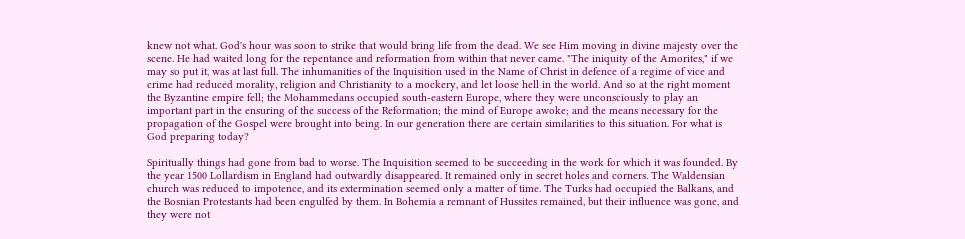knew not what. God's hour was soon to strike that would bring life from the dead. We see Him moving in divine majesty over the scene. He had waited long for the repentance and reformation from within that never came. "The iniquity of the Amorites," if we may so put it, was at last full. The inhumanities of the Inquisition used in the Name of Christ in defence of a regime of vice and crime had reduced morality, religion and Christianity to a mockery, and let loose hell in the world. And so at the right moment the Byzantine empire fell; the Mohammedans occupied south-eastern Europe, where they were unconsciously to play an important part in the ensuring of the success of the Reformation; the mind of Europe awoke; and the means necessary for the propagation of the Gospel were brought into being. In our generation there are certain similarities to this situation. For what is God preparing today?

Spiritually things had gone from bad to worse. The Inquisition seemed to be succeeding in the work for which it was founded. By the year 1500 Lollardism in England had outwardly disappeared. It remained only in secret holes and corners. The Waldensian church was reduced to impotence, and its extermination seemed only a matter of time. The Turks had occupied the Balkans, and the Bosnian Protestants had been engulfed by them. In Bohemia a remnant of Hussites remained, but their influence was gone, and they were not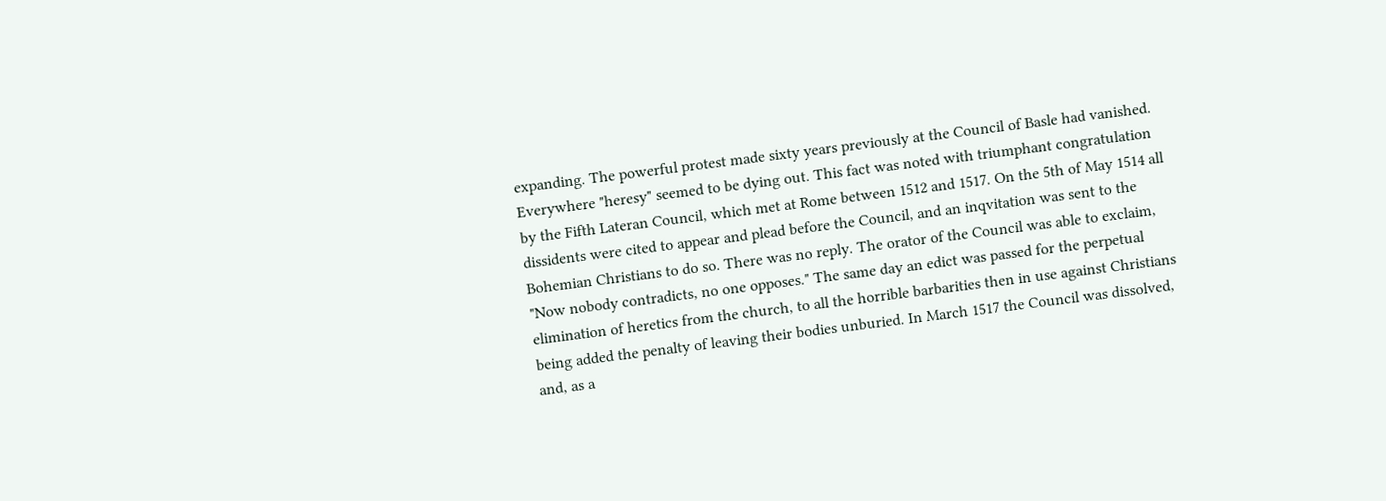expanding. The powerful protest made sixty years previously at the Council of Basle had vanished. Everywhere "heresy" seemed to be dying out. This fact was noted with triumphant congratulation by the Fifth Lateran Council, which met at Rome between 1512 and 1517. On the 5th of May 1514 all dissidents were cited to appear and plead before the Council, and an inqvitation was sent to the Bohemian Christians to do so. There was no reply. The orator of the Council was able to exclaim, "Now nobody contradicts, no one opposes." The same day an edict was passed for the perpetual elimination of heretics from the church, to all the horrible barbarities then in use against Christians being added the penalty of leaving their bodies unburied. In March 1517 the Council was dissolved, and, as a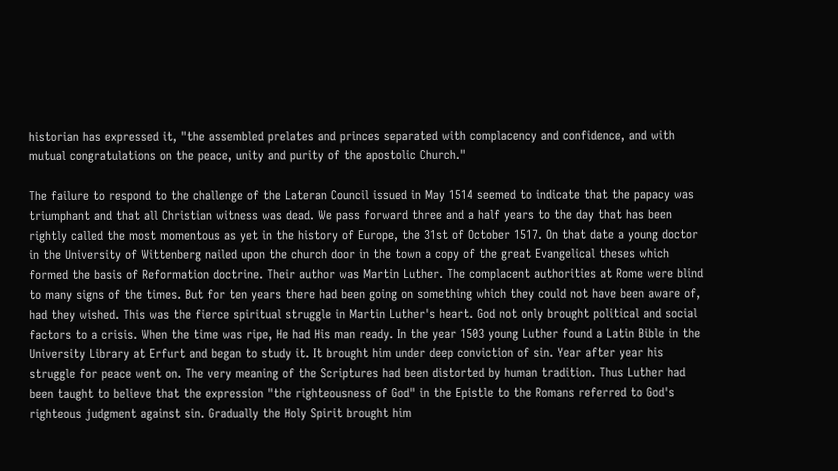historian has expressed it, "the assembled prelates and princes separated with complacency and confidence, and with mutual congratulations on the peace, unity and purity of the apostolic Church."

The failure to respond to the challenge of the Lateran Council issued in May 1514 seemed to indicate that the papacy was triumphant and that all Christian witness was dead. We pass forward three and a half years to the day that has been rightly called the most momentous as yet in the history of Europe, the 31st of October 1517. On that date a young doctor in the University of Wittenberg nailed upon the church door in the town a copy of the great Evangelical theses which formed the basis of Reformation doctrine. Their author was Martin Luther. The complacent authorities at Rome were blind to many signs of the times. But for ten years there had been going on something which they could not have been aware of, had they wished. This was the fierce spiritual struggle in Martin Luther's heart. God not only brought political and social factors to a crisis. When the time was ripe, He had His man ready. In the year 1503 young Luther found a Latin Bible in the University Library at Erfurt and began to study it. It brought him under deep conviction of sin. Year after year his struggle for peace went on. The very meaning of the Scriptures had been distorted by human tradition. Thus Luther had been taught to believe that the expression "the righteousness of God" in the Epistle to the Romans referred to God's righteous judgment against sin. Gradually the Holy Spirit brought him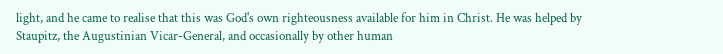light, and he came to realise that this was God's own righteousness available for him in Christ. He was helped by Staupitz, the Augustinian Vicar-General, and occasionally by other human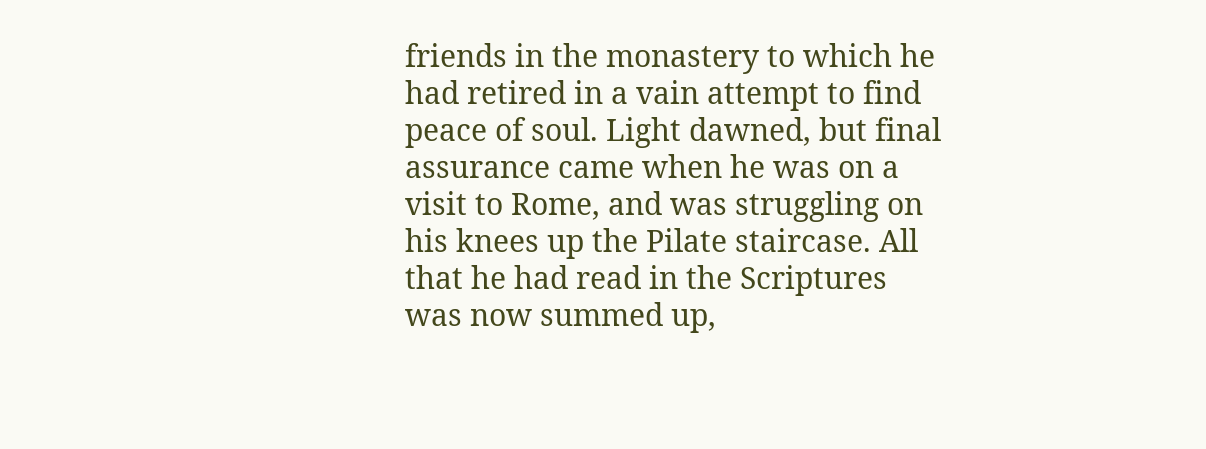friends in the monastery to which he had retired in a vain attempt to find peace of soul. Light dawned, but final assurance came when he was on a visit to Rome, and was struggling on his knees up the Pilate staircase. All that he had read in the Scriptures was now summed up,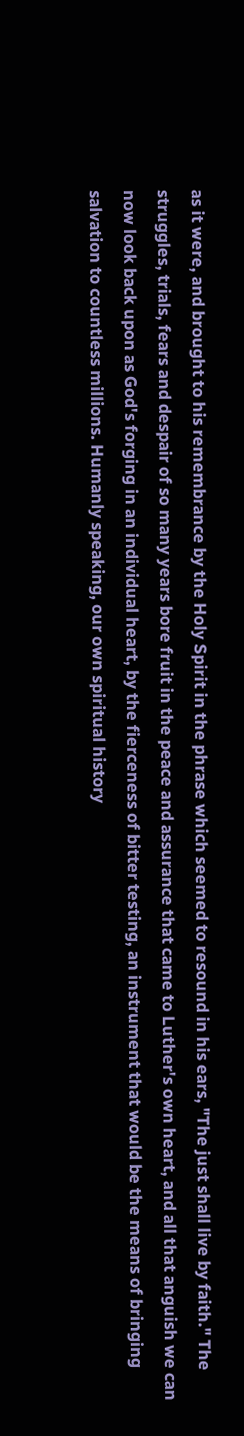as it were, and brought to his remembrance by the Holy Spirit in the phrase which seemed to resound in his ears, "The just shall live by faith." The struggles, trials, fears and despair of so many years bore fruit in the peace and assurance that came to Luther's own heart, and all that anguish we can now look back upon as God's forging in an individual heart, by the fierceness of bitter testing, an instrument that would be the means of bringing salvation to countless millions. Humanly speaking, our own spiritual history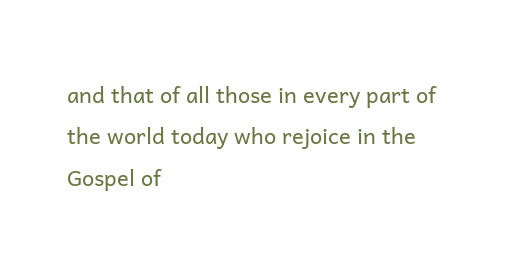and that of all those in every part of the world today who rejoice in the Gospel of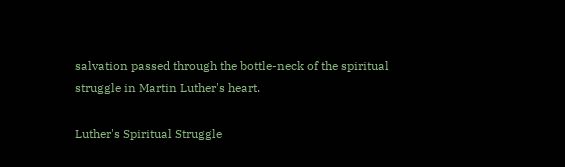salvation passed through the bottle-neck of the spiritual struggle in Martin Luther's heart.

Luther's Spiritual Struggle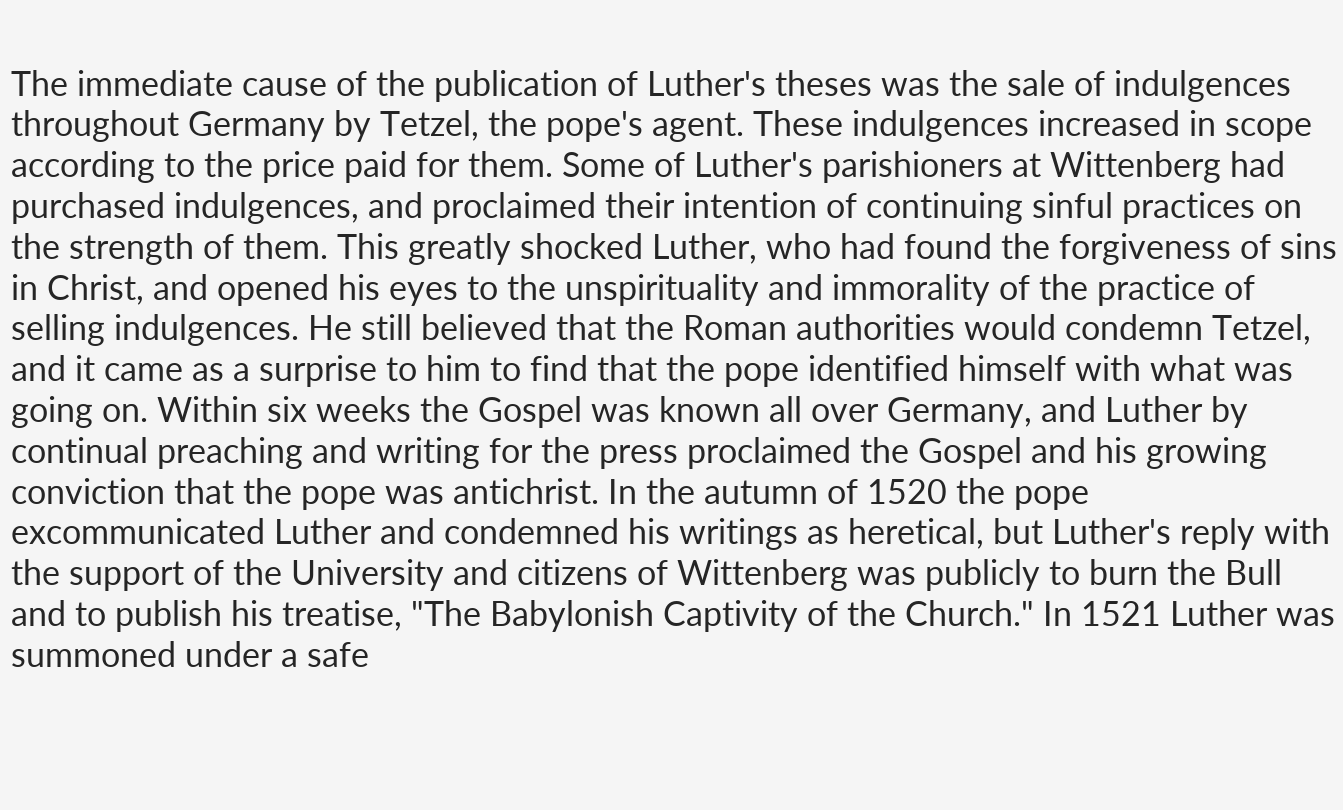The immediate cause of the publication of Luther's theses was the sale of indulgences throughout Germany by Tetzel, the pope's agent. These indulgences increased in scope according to the price paid for them. Some of Luther's parishioners at Wittenberg had purchased indulgences, and proclaimed their intention of continuing sinful practices on the strength of them. This greatly shocked Luther, who had found the forgiveness of sins in Christ, and opened his eyes to the unspirituality and immorality of the practice of selling indulgences. He still believed that the Roman authorities would condemn Tetzel, and it came as a surprise to him to find that the pope identified himself with what was going on. Within six weeks the Gospel was known all over Germany, and Luther by continual preaching and writing for the press proclaimed the Gospel and his growing conviction that the pope was antichrist. In the autumn of 1520 the pope excommunicated Luther and condemned his writings as heretical, but Luther's reply with the support of the University and citizens of Wittenberg was publicly to burn the Bull and to publish his treatise, "The Babylonish Captivity of the Church." In 1521 Luther was summoned under a safe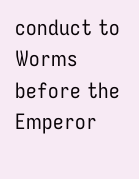conduct to Worms before the Emperor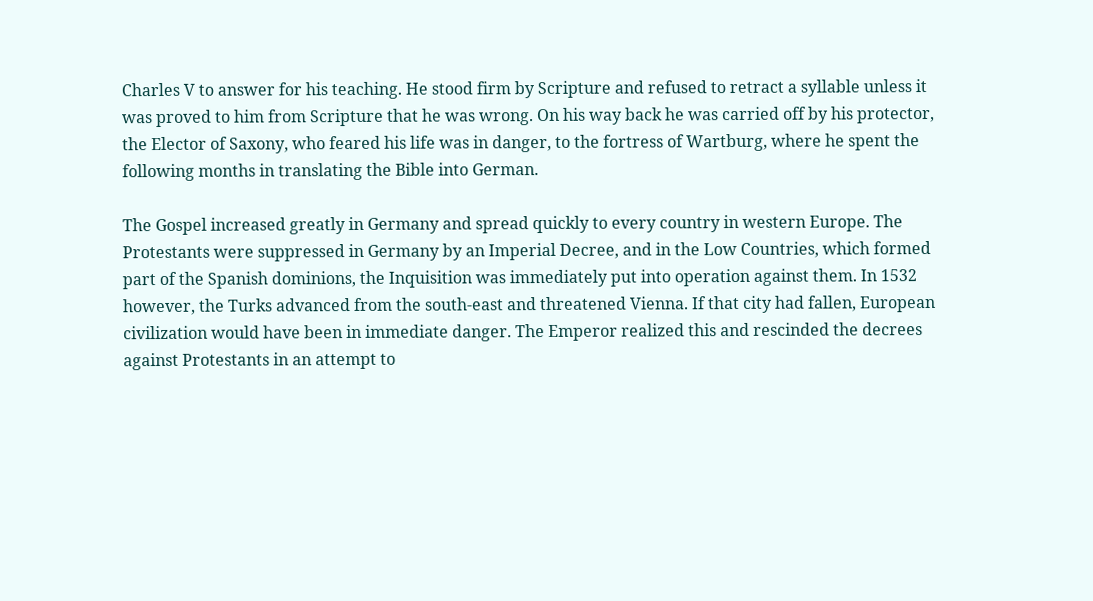Charles V to answer for his teaching. He stood firm by Scripture and refused to retract a syllable unless it was proved to him from Scripture that he was wrong. On his way back he was carried off by his protector, the Elector of Saxony, who feared his life was in danger, to the fortress of Wartburg, where he spent the following months in translating the Bible into German.

The Gospel increased greatly in Germany and spread quickly to every country in western Europe. The Protestants were suppressed in Germany by an Imperial Decree, and in the Low Countries, which formed part of the Spanish dominions, the Inquisition was immediately put into operation against them. In 1532 however, the Turks advanced from the south-east and threatened Vienna. If that city had fallen, European civilization would have been in immediate danger. The Emperor realized this and rescinded the decrees against Protestants in an attempt to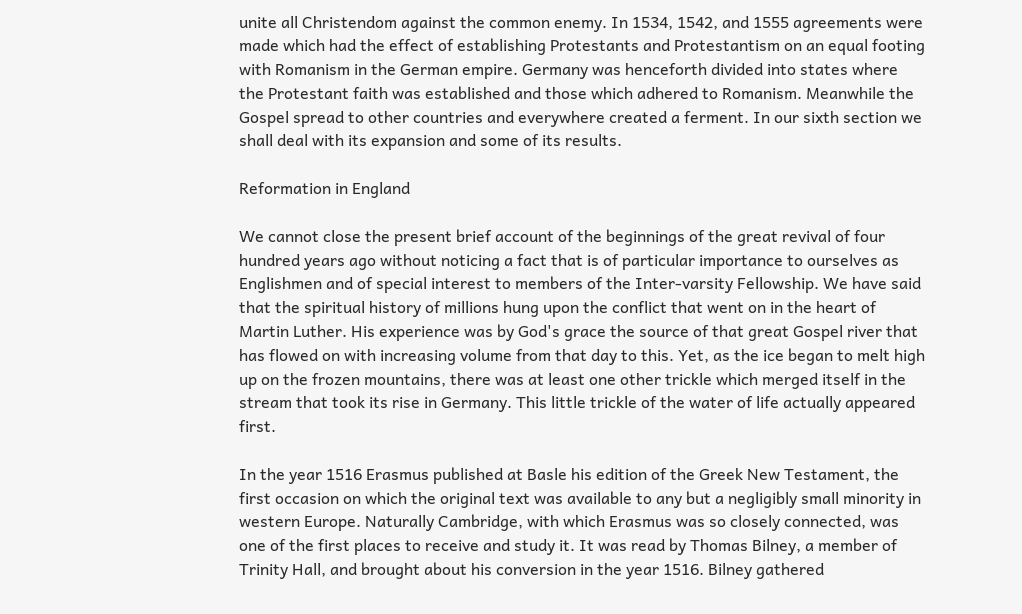unite all Christendom against the common enemy. In 1534, 1542, and 1555 agreements were made which had the effect of establishing Protestants and Protestantism on an equal footing with Romanism in the German empire. Germany was henceforth divided into states where the Protestant faith was established and those which adhered to Romanism. Meanwhile the Gospel spread to other countries and everywhere created a ferment. In our sixth section we shall deal with its expansion and some of its results.

Reformation in England

We cannot close the present brief account of the beginnings of the great revival of four hundred years ago without noticing a fact that is of particular importance to ourselves as Englishmen and of special interest to members of the Inter-varsity Fellowship. We have said that the spiritual history of millions hung upon the conflict that went on in the heart of Martin Luther. His experience was by God's grace the source of that great Gospel river that has flowed on with increasing volume from that day to this. Yet, as the ice began to melt high up on the frozen mountains, there was at least one other trickle which merged itself in the stream that took its rise in Germany. This little trickle of the water of life actually appeared first.

In the year 1516 Erasmus published at Basle his edition of the Greek New Testament, the first occasion on which the original text was available to any but a negligibly small minority in western Europe. Naturally Cambridge, with which Erasmus was so closely connected, was one of the first places to receive and study it. It was read by Thomas Bilney, a member of Trinity Hall, and brought about his conversion in the year 1516. Bilney gathered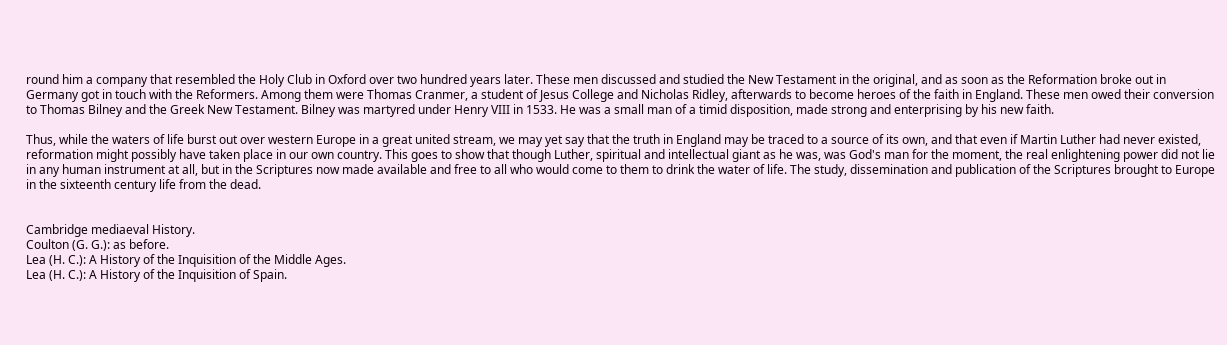round him a company that resembled the Holy Club in Oxford over two hundred years later. These men discussed and studied the New Testament in the original, and as soon as the Reformation broke out in Germany got in touch with the Reformers. Among them were Thomas Cranmer, a student of Jesus College and Nicholas Ridley, afterwards to become heroes of the faith in England. These men owed their conversion to Thomas Bilney and the Greek New Testament. Bilney was martyred under Henry VIII in 1533. He was a small man of a timid disposition, made strong and enterprising by his new faith.

Thus, while the waters of life burst out over western Europe in a great united stream, we may yet say that the truth in England may be traced to a source of its own, and that even if Martin Luther had never existed, reformation might possibly have taken place in our own country. This goes to show that though Luther, spiritual and intellectual giant as he was, was God's man for the moment, the real enlightening power did not lie in any human instrument at all, but in the Scriptures now made available and free to all who would come to them to drink the water of life. The study, dissemination and publication of the Scriptures brought to Europe in the sixteenth century life from the dead.


Cambridge mediaeval History.
Coulton (G. G.): as before.
Lea (H. C.): A History of the Inquisition of the Middle Ages.
Lea (H. C.): A History of the Inquisition of Spain.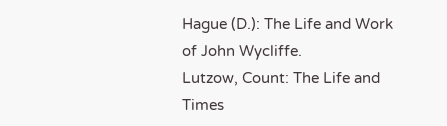Hague (D.): The Life and Work of John Wycliffe.
Lutzow, Count: The Life and Times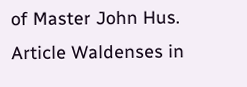of Master John Hus.
Article Waldenses in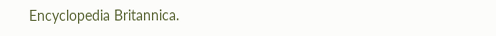Encyclopedia Britannica.